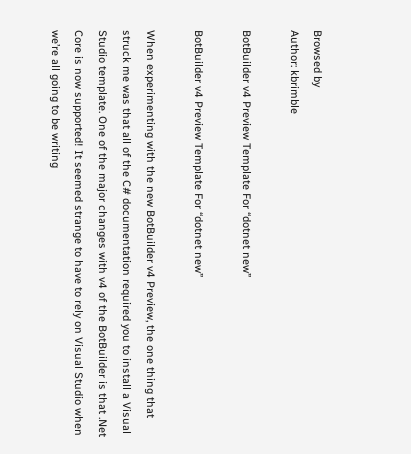Browsed by
Author: kbrimble

BotBuilder v4 Preview Template For “dotnet new”

BotBuilder v4 Preview Template For “dotnet new”

When experimenting with the new BotBuilder v4 Preview, the one thing that struck me was that all of the C# documentation required you to install a Visual Studio template. One of the major changes with v4 of the BotBuilder is that .Net Core is now supported! It seemed strange to have to rely on Visual Studio when we’re all going to be writing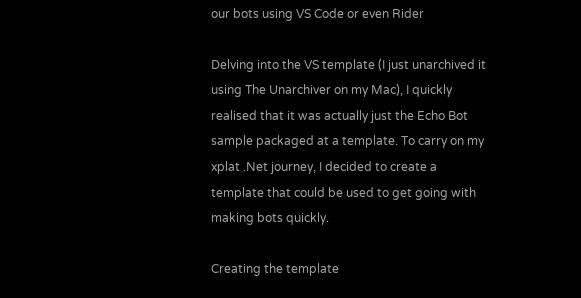our bots using VS Code or even Rider

Delving into the VS template (I just unarchived it using The Unarchiver on my Mac), I quickly realised that it was actually just the Echo Bot sample packaged at a template. To carry on my xplat .Net journey, I decided to create a template that could be used to get going with making bots quickly.

Creating the template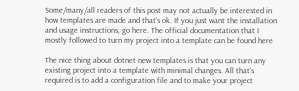Some/many/all readers of this post may not actually be interested in how templates are made and that’s ok. If you just want the installation and usage instructions, go here. The official documentation that I mostly followed to turn my project into a template can be found here

The nice thing about dotnet new templates is that you can turn any existing project into a template with minimal changes. All that’s required is to add a configuration file and to make your project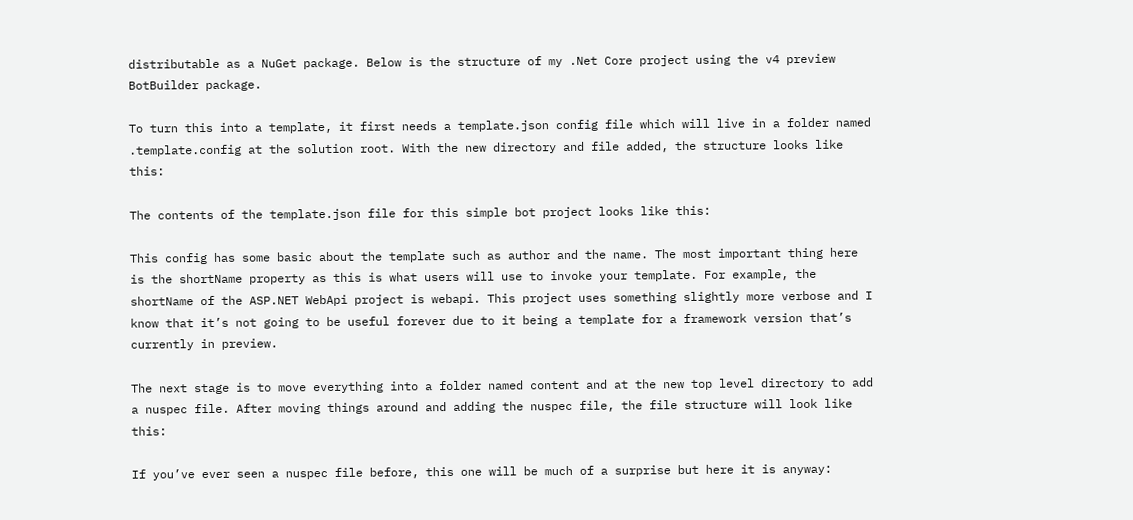distributable as a NuGet package. Below is the structure of my .Net Core project using the v4 preview BotBuilder package.

To turn this into a template, it first needs a template.json config file which will live in a folder named .template.config at the solution root. With the new directory and file added, the structure looks like this:

The contents of the template.json file for this simple bot project looks like this:

This config has some basic about the template such as author and the name. The most important thing here is the shortName property as this is what users will use to invoke your template. For example, the shortName of the ASP.NET WebApi project is webapi. This project uses something slightly more verbose and I know that it’s not going to be useful forever due to it being a template for a framework version that’s currently in preview.

The next stage is to move everything into a folder named content and at the new top level directory to add a nuspec file. After moving things around and adding the nuspec file, the file structure will look like this:

If you’ve ever seen a nuspec file before, this one will be much of a surprise but here it is anyway: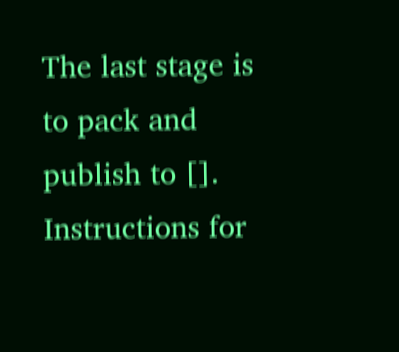The last stage is to pack and publish to []. Instructions for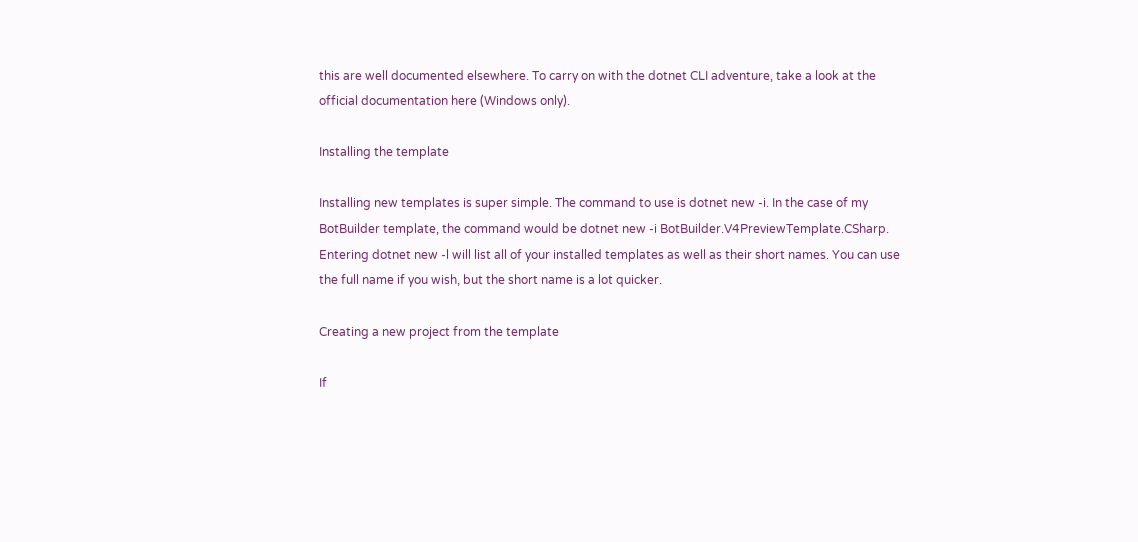this are well documented elsewhere. To carry on with the dotnet CLI adventure, take a look at the official documentation here (Windows only).

Installing the template

Installing new templates is super simple. The command to use is dotnet new -i. In the case of my BotBuilder template, the command would be dotnet new -i BotBuilder.V4PreviewTemplate.CSharp. Entering dotnet new -l will list all of your installed templates as well as their short names. You can use the full name if you wish, but the short name is a lot quicker.

Creating a new project from the template

If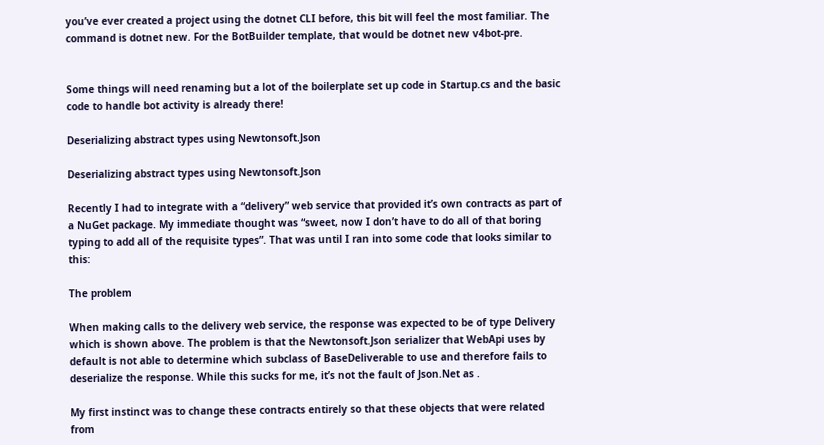you’ve ever created a project using the dotnet CLI before, this bit will feel the most familiar. The command is dotnet new. For the BotBuilder template, that would be dotnet new v4bot-pre.


Some things will need renaming but a lot of the boilerplate set up code in Startup.cs and the basic code to handle bot activity is already there!

Deserializing abstract types using Newtonsoft.Json

Deserializing abstract types using Newtonsoft.Json

Recently I had to integrate with a “delivery” web service that provided it’s own contracts as part of a NuGet package. My immediate thought was “sweet, now I don’t have to do all of that boring typing to add all of the requisite types”. That was until I ran into some code that looks similar to this:

The problem

When making calls to the delivery web service, the response was expected to be of type Delivery which is shown above. The problem is that the Newtonsoft.Json serializer that WebApi uses by default is not able to determine which subclass of BaseDeliverable to use and therefore fails to deserialize the response. While this sucks for me, it’s not the fault of Json.Net as .

My first instinct was to change these contracts entirely so that these objects that were related from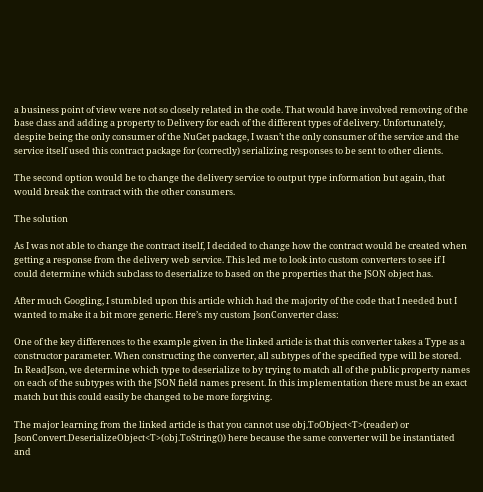a business point of view were not so closely related in the code. That would have involved removing of the base class and adding a property to Delivery for each of the different types of delivery. Unfortunately, despite being the only consumer of the NuGet package, I wasn’t the only consumer of the service and the service itself used this contract package for (correctly) serializing responses to be sent to other clients.

The second option would be to change the delivery service to output type information but again, that would break the contract with the other consumers.

The solution

As I was not able to change the contract itself, I decided to change how the contract would be created when getting a response from the delivery web service. This led me to look into custom converters to see if I could determine which subclass to deserialize to based on the properties that the JSON object has.

After much Googling, I stumbled upon this article which had the majority of the code that I needed but I wanted to make it a bit more generic. Here’s my custom JsonConverter class:

One of the key differences to the example given in the linked article is that this converter takes a Type as a constructor parameter. When constructing the converter, all subtypes of the specified type will be stored. In ReadJson, we determine which type to deserialize to by trying to match all of the public property names on each of the subtypes with the JSON field names present. In this implementation there must be an exact match but this could easily be changed to be more forgiving.

The major learning from the linked article is that you cannot use obj.ToObject<T>(reader) or JsonConvert.DeserializeObject<T>(obj.ToString()) here because the same converter will be instantiated and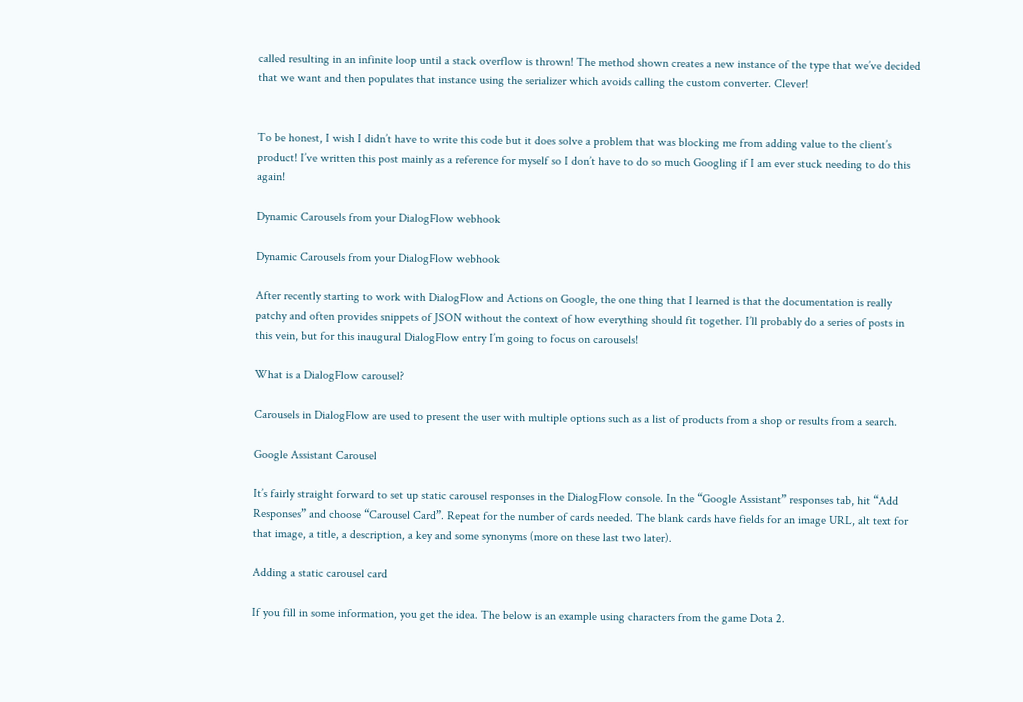called resulting in an infinite loop until a stack overflow is thrown! The method shown creates a new instance of the type that we’ve decided that we want and then populates that instance using the serializer which avoids calling the custom converter. Clever!


To be honest, I wish I didn’t have to write this code but it does solve a problem that was blocking me from adding value to the client’s product! I’ve written this post mainly as a reference for myself so I don’t have to do so much Googling if I am ever stuck needing to do this again!

Dynamic Carousels from your DialogFlow webhook

Dynamic Carousels from your DialogFlow webhook

After recently starting to work with DialogFlow and Actions on Google, the one thing that I learned is that the documentation is really patchy and often provides snippets of JSON without the context of how everything should fit together. I’ll probably do a series of posts in this vein, but for this inaugural DialogFlow entry I’m going to focus on carousels!

What is a DialogFlow carousel?

Carousels in DialogFlow are used to present the user with multiple options such as a list of products from a shop or results from a search.

Google Assistant Carousel

It’s fairly straight forward to set up static carousel responses in the DialogFlow console. In the “Google Assistant” responses tab, hit “Add Responses” and choose “Carousel Card”. Repeat for the number of cards needed. The blank cards have fields for an image URL, alt text for that image, a title, a description, a key and some synonyms (more on these last two later).

Adding a static carousel card

If you fill in some information, you get the idea. The below is an example using characters from the game Dota 2.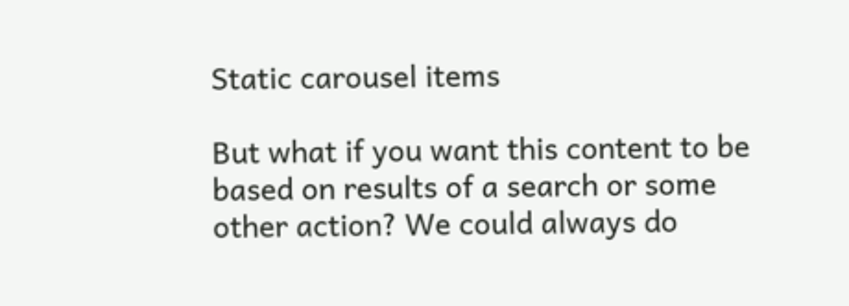Static carousel items

But what if you want this content to be based on results of a search or some other action? We could always do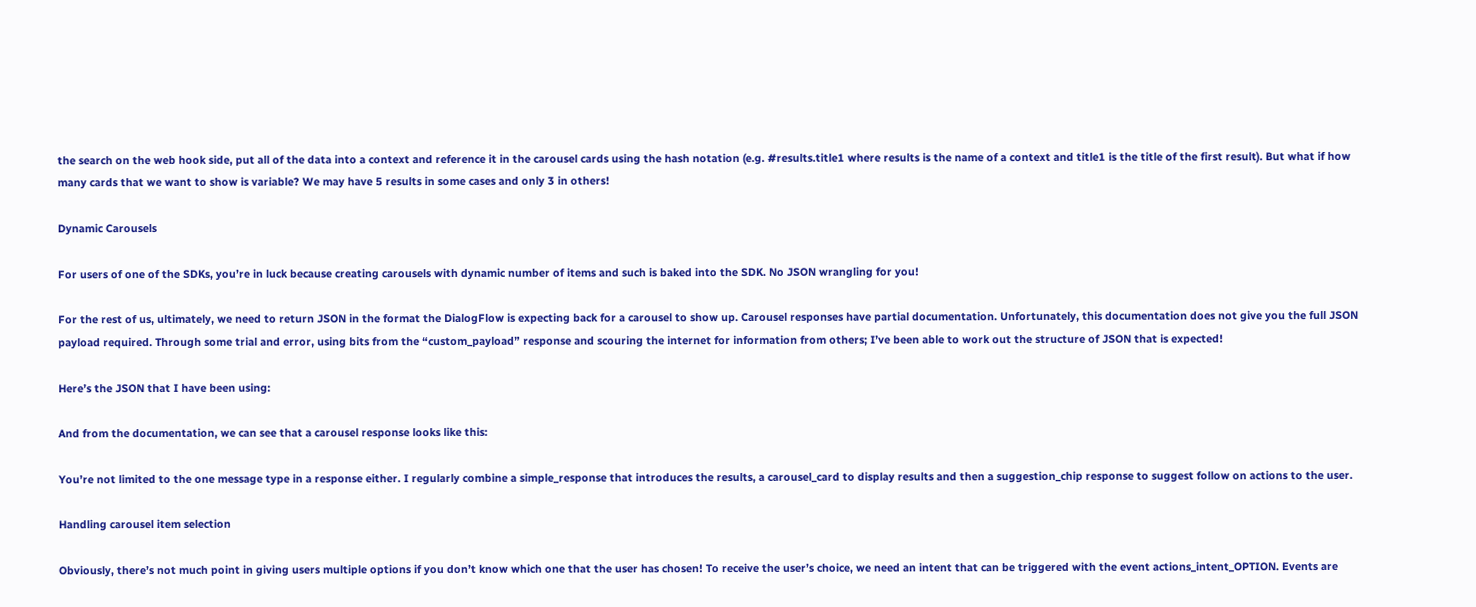the search on the web hook side, put all of the data into a context and reference it in the carousel cards using the hash notation (e.g. #results.title1 where results is the name of a context and title1 is the title of the first result). But what if how many cards that we want to show is variable? We may have 5 results in some cases and only 3 in others!

Dynamic Carousels

For users of one of the SDKs, you’re in luck because creating carousels with dynamic number of items and such is baked into the SDK. No JSON wrangling for you!

For the rest of us, ultimately, we need to return JSON in the format the DialogFlow is expecting back for a carousel to show up. Carousel responses have partial documentation. Unfortunately, this documentation does not give you the full JSON payload required. Through some trial and error, using bits from the “custom_payload” response and scouring the internet for information from others; I’ve been able to work out the structure of JSON that is expected!

Here’s the JSON that I have been using:

And from the documentation, we can see that a carousel response looks like this:

You’re not limited to the one message type in a response either. I regularly combine a simple_response that introduces the results, a carousel_card to display results and then a suggestion_chip response to suggest follow on actions to the user.

Handling carousel item selection

Obviously, there’s not much point in giving users multiple options if you don’t know which one that the user has chosen! To receive the user’s choice, we need an intent that can be triggered with the event actions_intent_OPTION. Events are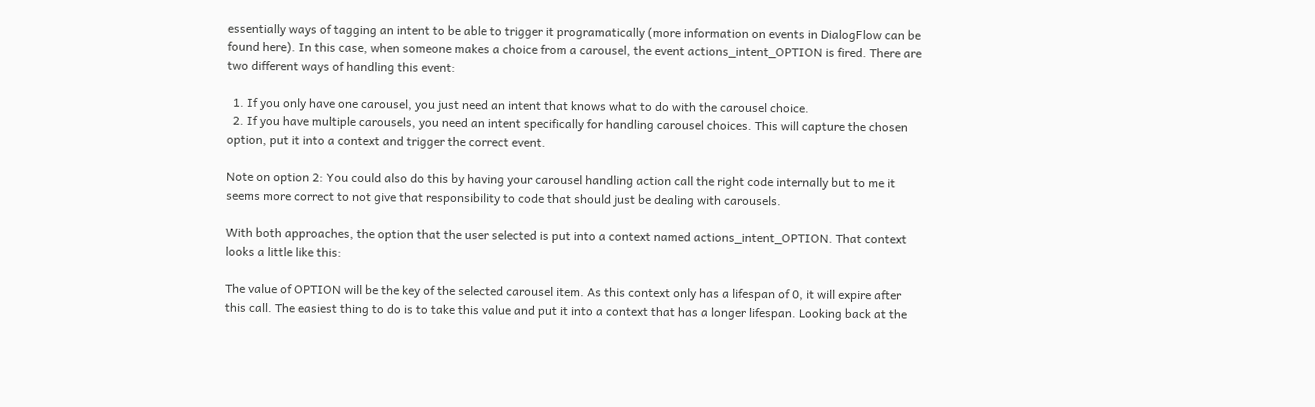essentially ways of tagging an intent to be able to trigger it programatically (more information on events in DialogFlow can be found here). In this case, when someone makes a choice from a carousel, the event actions_intent_OPTION is fired. There are two different ways of handling this event:

  1. If you only have one carousel, you just need an intent that knows what to do with the carousel choice.
  2. If you have multiple carousels, you need an intent specifically for handling carousel choices. This will capture the chosen option, put it into a context and trigger the correct event.

Note on option 2: You could also do this by having your carousel handling action call the right code internally but to me it seems more correct to not give that responsibility to code that should just be dealing with carousels.

With both approaches, the option that the user selected is put into a context named actions_intent_OPTION. That context looks a little like this:

The value of OPTION will be the key of the selected carousel item. As this context only has a lifespan of 0, it will expire after this call. The easiest thing to do is to take this value and put it into a context that has a longer lifespan. Looking back at the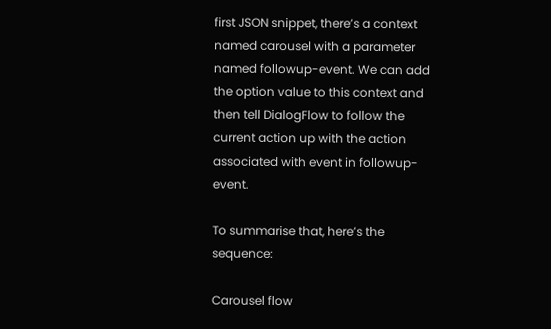first JSON snippet, there’s a context named carousel with a parameter named followup-event. We can add the option value to this context and then tell DialogFlow to follow the current action up with the action associated with event in followup-event.

To summarise that, here’s the sequence:

Carousel flow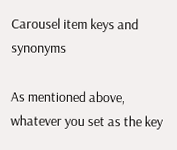Carousel item keys and synonyms

As mentioned above, whatever you set as the key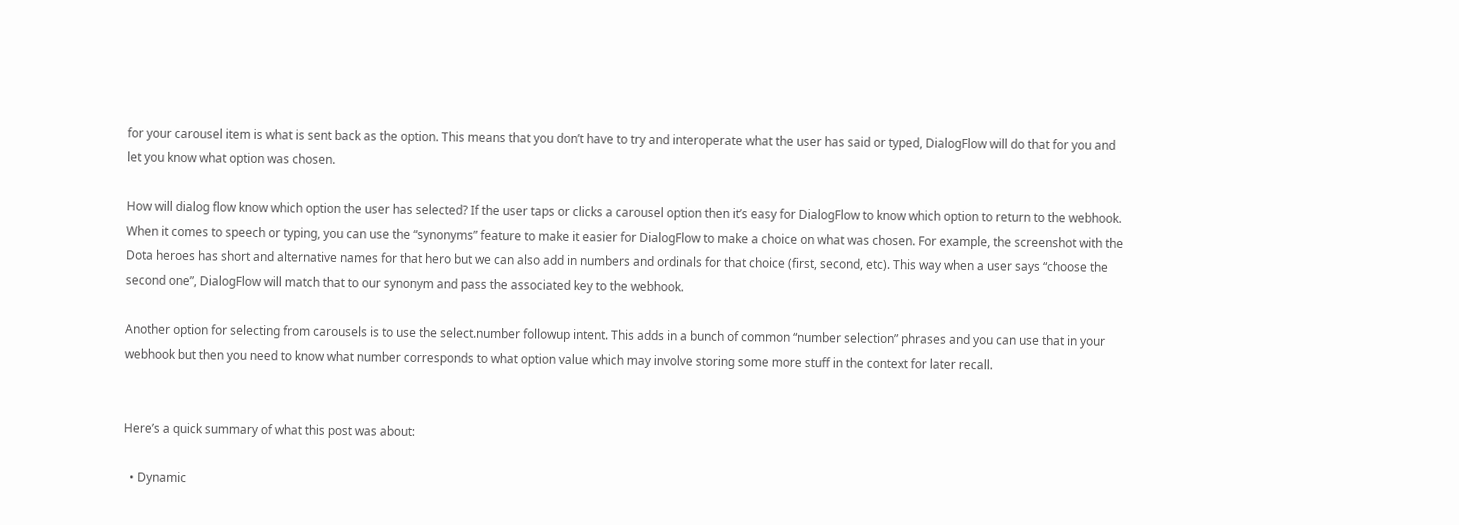for your carousel item is what is sent back as the option. This means that you don’t have to try and interoperate what the user has said or typed, DialogFlow will do that for you and let you know what option was chosen.

How will dialog flow know which option the user has selected? If the user taps or clicks a carousel option then it’s easy for DialogFlow to know which option to return to the webhook. When it comes to speech or typing, you can use the “synonyms” feature to make it easier for DialogFlow to make a choice on what was chosen. For example, the screenshot with the Dota heroes has short and alternative names for that hero but we can also add in numbers and ordinals for that choice (first, second, etc). This way when a user says “choose the second one”, DialogFlow will match that to our synonym and pass the associated key to the webhook.

Another option for selecting from carousels is to use the select.number followup intent. This adds in a bunch of common “number selection” phrases and you can use that in your webhook but then you need to know what number corresponds to what option value which may involve storing some more stuff in the context for later recall.


Here’s a quick summary of what this post was about:

  • Dynamic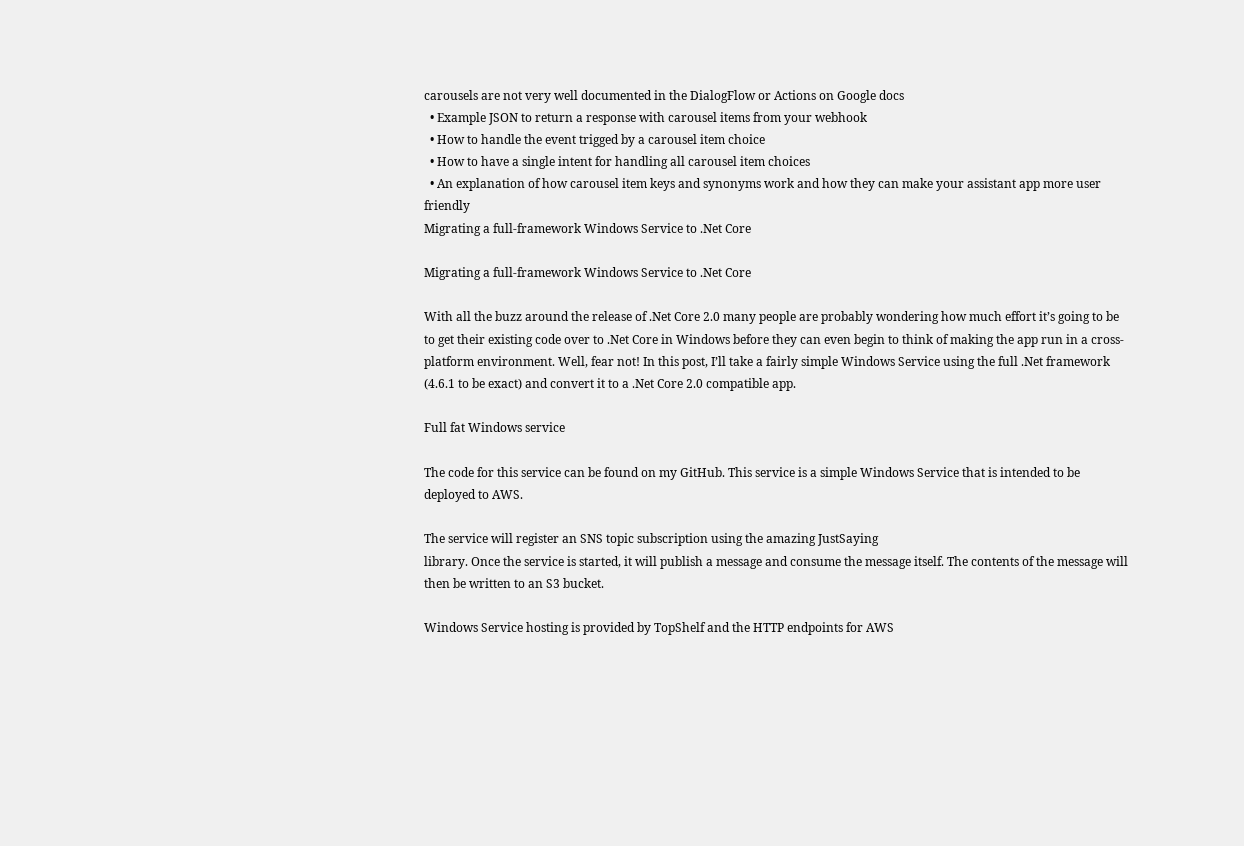carousels are not very well documented in the DialogFlow or Actions on Google docs
  • Example JSON to return a response with carousel items from your webhook
  • How to handle the event trigged by a carousel item choice
  • How to have a single intent for handling all carousel item choices
  • An explanation of how carousel item keys and synonyms work and how they can make your assistant app more user friendly
Migrating a full-framework Windows Service to .Net Core

Migrating a full-framework Windows Service to .Net Core

With all the buzz around the release of .Net Core 2.0 many people are probably wondering how much effort it’s going to be to get their existing code over to .Net Core in Windows before they can even begin to think of making the app run in a cross-platform environment. Well, fear not! In this post, I’ll take a fairly simple Windows Service using the full .Net framework (4.6.1 to be exact) and convert it to a .Net Core 2.0 compatible app.

Full fat Windows service

The code for this service can be found on my GitHub. This service is a simple Windows Service that is intended to be deployed to AWS.

The service will register an SNS topic subscription using the amazing JustSaying
library. Once the service is started, it will publish a message and consume the message itself. The contents of the message will then be written to an S3 bucket.

Windows Service hosting is provided by TopShelf and the HTTP endpoints for AWS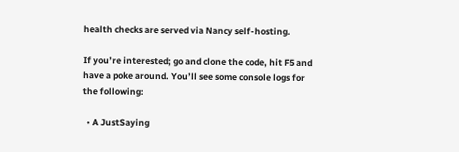health checks are served via Nancy self-hosting.

If you’re interested; go and clone the code, hit F5 and have a poke around. You’ll see some console logs for the following:

  • A JustSaying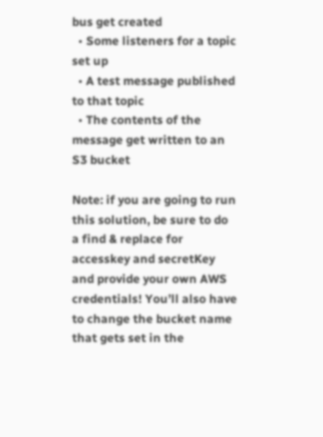bus get created
  • Some listeners for a topic set up
  • A test message published to that topic
  • The contents of the message get written to an S3 bucket

Note: if you are going to run this solution, be sure to do a find & replace for accesskey and secretKey and provide your own AWS credentials! You’ll also have to change the bucket name that gets set in the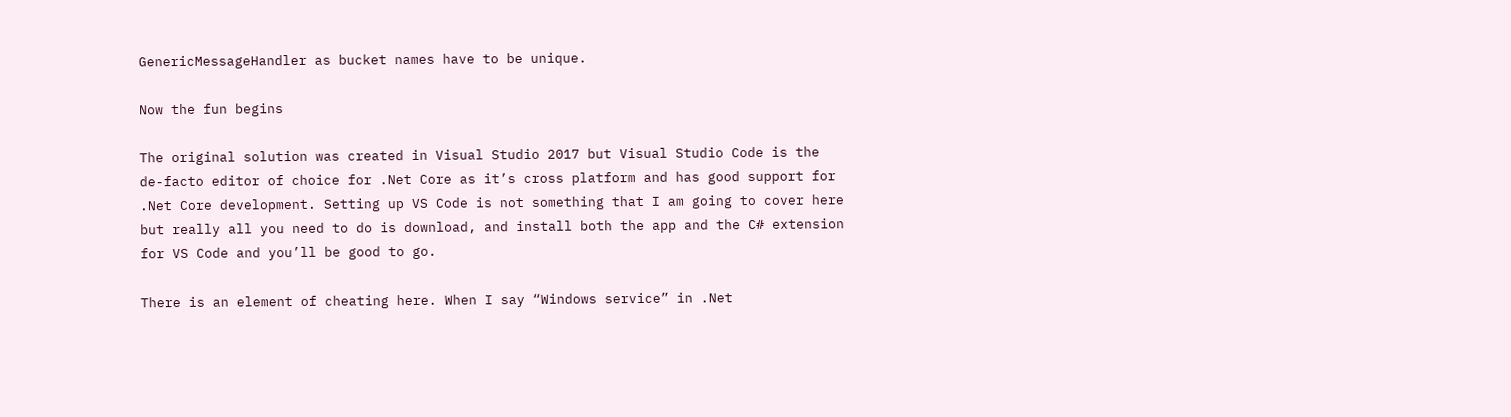GenericMessageHandler as bucket names have to be unique.

Now the fun begins

The original solution was created in Visual Studio 2017 but Visual Studio Code is the de-facto editor of choice for .Net Core as it’s cross platform and has good support for .Net Core development. Setting up VS Code is not something that I am going to cover here but really all you need to do is download, and install both the app and the C# extension for VS Code and you’ll be good to go.

There is an element of cheating here. When I say “Windows service” in .Net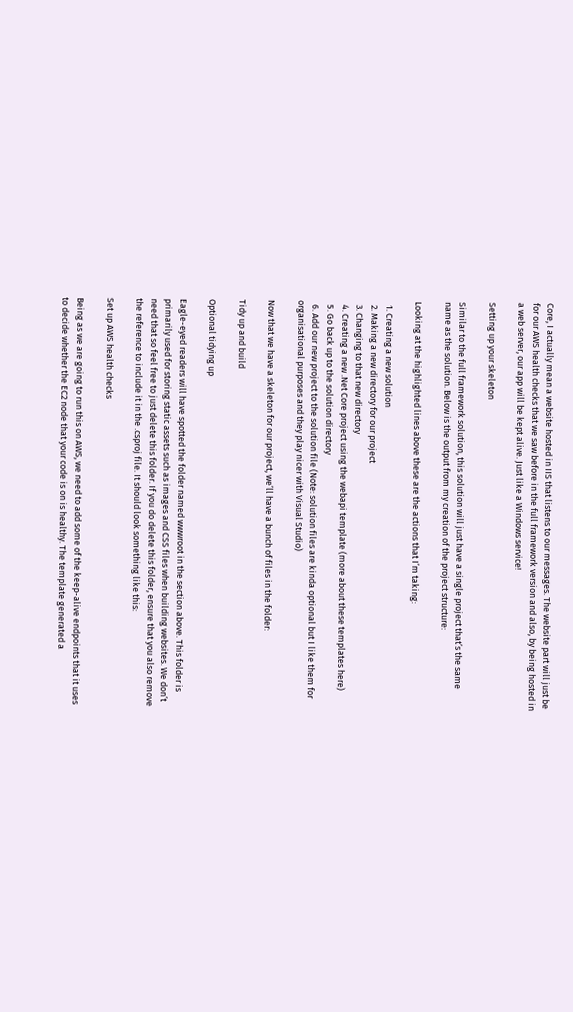Core, I actually mean a website hosted in IIS that listens to our messages. The website part will just be for our AWS health checks that we saw before in the full framework version and also, by being hosted in a web server, our app will be kept alive. Just like a Windows service!

Setting up your skeleton

Similar to the full framework solution, this solution will just have a single project that’s the same name as the solution. Below is the output from my creation of the project structure:

Looking at the highlighted lines above these are the actions that I’m taking:

  1. Creating a new solution
  2. Making a new directory for our project
  3. Changing to that new directory
  4. Creating a new .Net Core project using the webapi template (more about these templates here)
  5. Go back up to the solution directory
  6. Add our new project to the solution file (Note: solution files are kinda optional but I like them for organisational purposes and they play nicer with Visual Studio)

Now that we have a skeleton for our project, we’ll have a bunch of files in the folder:

Tidy up and build

Optional tidying up

Eagle-eyed readers will have spotted the folder named wwwroot in the section above. This folder is primarily used for storing static assets such as images and CSS files when building websites. We don’t need that so feel free to just delete this folder. If you do delete this folder, ensure that you also remove the reference to include it in the .csproj file. It should look something like this:

Set up AWS health checks

Being as we are going to run this on AWS, we need to add some of the keep-alive endpoints that it uses to decide whether the EC2 node that your code is on is healthy. The template generated a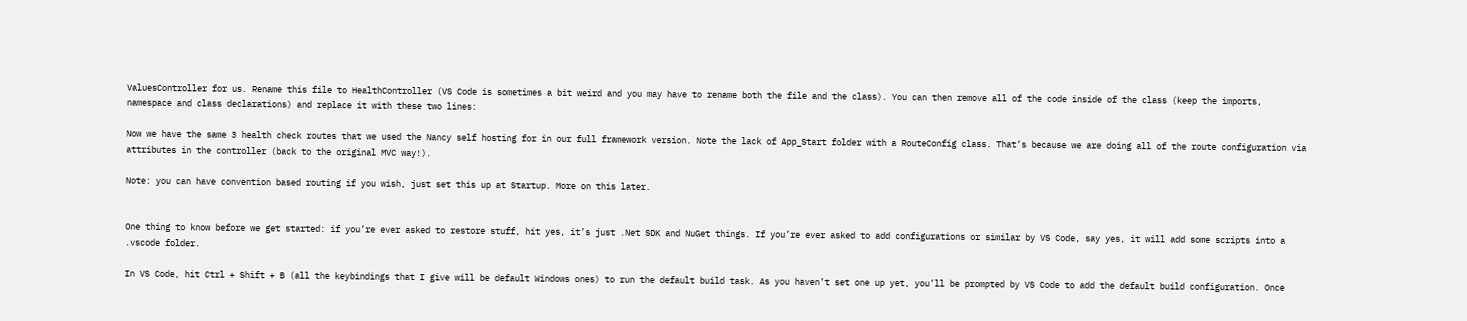ValuesController for us. Rename this file to HealthController (VS Code is sometimes a bit weird and you may have to rename both the file and the class). You can then remove all of the code inside of the class (keep the imports, namespace and class declarations) and replace it with these two lines:

Now we have the same 3 health check routes that we used the Nancy self hosting for in our full framework version. Note the lack of App_Start folder with a RouteConfig class. That’s because we are doing all of the route configuration via attributes in the controller (back to the original MVC way!).

Note: you can have convention based routing if you wish, just set this up at Startup. More on this later.


One thing to know before we get started: if you’re ever asked to restore stuff, hit yes, it’s just .Net SDK and NuGet things. If you’re ever asked to add configurations or similar by VS Code, say yes, it will add some scripts into a .vscode folder.

In VS Code, hit Ctrl + Shift + B (all the keybindings that I give will be default Windows ones) to run the default build task. As you haven’t set one up yet, you’ll be prompted by VS Code to add the default build configuration. Once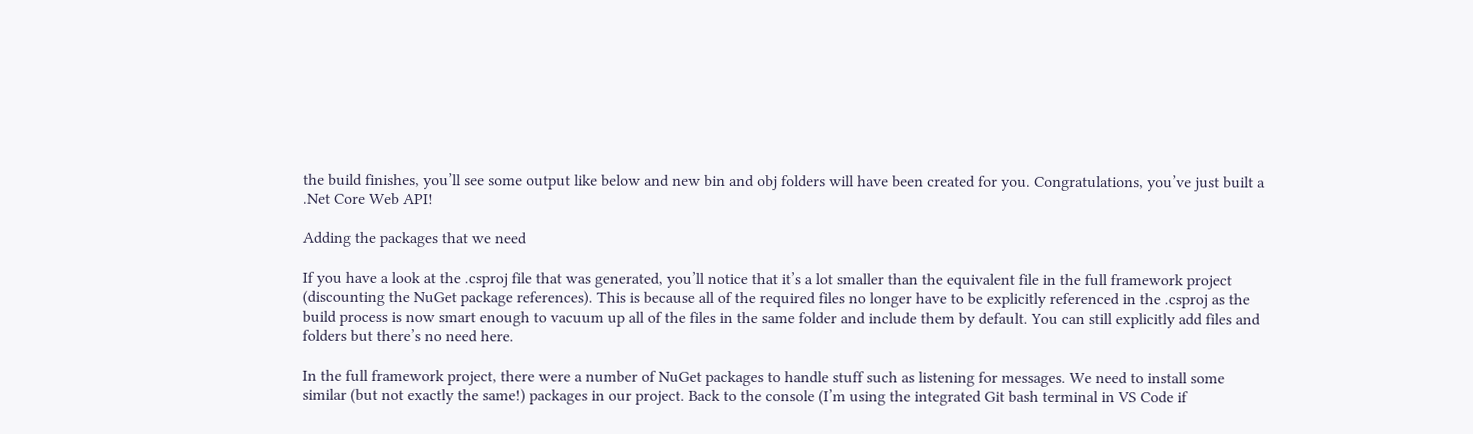the build finishes, you’ll see some output like below and new bin and obj folders will have been created for you. Congratulations, you’ve just built a .Net Core Web API!

Adding the packages that we need

If you have a look at the .csproj file that was generated, you’ll notice that it’s a lot smaller than the equivalent file in the full framework project (discounting the NuGet package references). This is because all of the required files no longer have to be explicitly referenced in the .csproj as the build process is now smart enough to vacuum up all of the files in the same folder and include them by default. You can still explicitly add files and folders but there’s no need here.

In the full framework project, there were a number of NuGet packages to handle stuff such as listening for messages. We need to install some similar (but not exactly the same!) packages in our project. Back to the console (I’m using the integrated Git bash terminal in VS Code if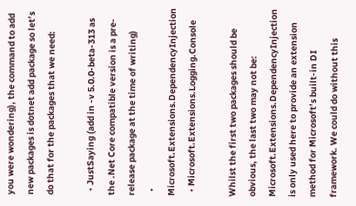you were wondering), the command to add new packages is dotnet add package so let’s do that for the packages that we need:

  • JustSaying (add in -v 5.0.0-beta-313 as the .Net Core compatible version is a pre-release package at the time of writing)
  • Microsoft.Extensions.DependencyInjection
  • Microsoft.Extensions.Logging.Console

Whilst the first two packages should be obvious, the last two may not be: Microsoft.Extensions.DependencyInjection is only used here to provide an extension method for Microsoft’s built-in DI framework. We could do without this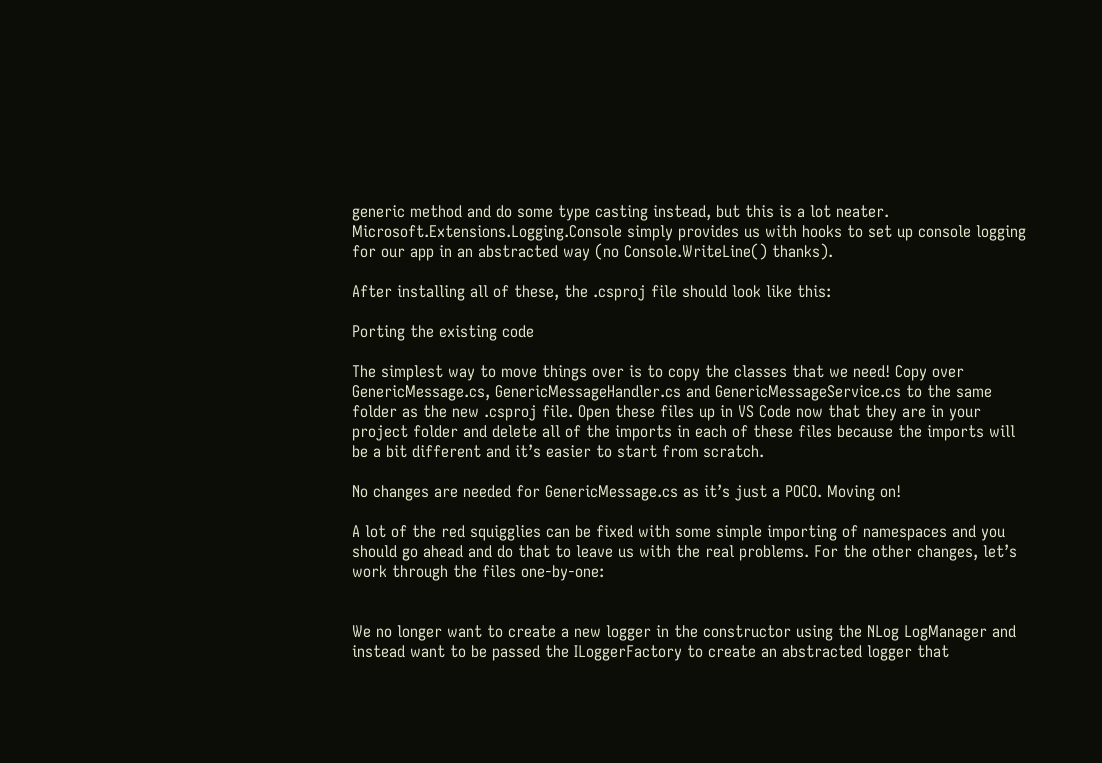generic method and do some type casting instead, but this is a lot neater. Microsoft.Extensions.Logging.Console simply provides us with hooks to set up console logging for our app in an abstracted way (no Console.WriteLine() thanks).

After installing all of these, the .csproj file should look like this:

Porting the existing code

The simplest way to move things over is to copy the classes that we need! Copy over GenericMessage.cs, GenericMessageHandler.cs and GenericMessageService.cs to the same folder as the new .csproj file. Open these files up in VS Code now that they are in your project folder and delete all of the imports in each of these files because the imports will be a bit different and it’s easier to start from scratch.

No changes are needed for GenericMessage.cs as it’s just a POCO. Moving on!

A lot of the red squigglies can be fixed with some simple importing of namespaces and you should go ahead and do that to leave us with the real problems. For the other changes, let’s work through the files one-by-one:


We no longer want to create a new logger in the constructor using the NLog LogManager and instead want to be passed the ILoggerFactory to create an abstracted logger that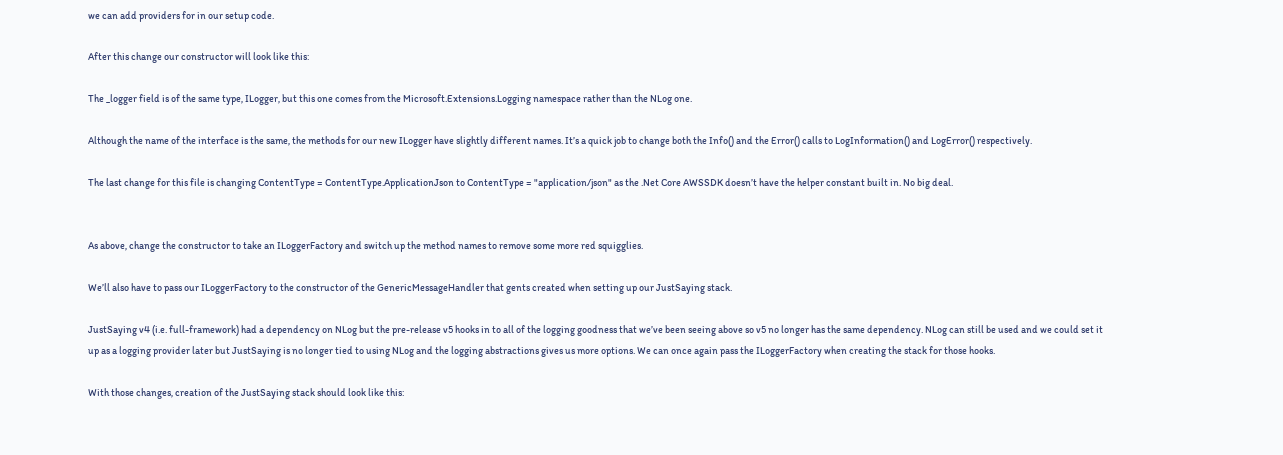we can add providers for in our setup code.

After this change our constructor will look like this:

The _logger field is of the same type, ILogger, but this one comes from the Microsoft.Extensions.Logging namespace rather than the NLog one.

Although the name of the interface is the same, the methods for our new ILogger have slightly different names. It’s a quick job to change both the Info() and the Error() calls to LogInformation() and LogError() respectively.

The last change for this file is changing ContentType = ContentType.ApplicationJson to ContentType = "application/json" as the .Net Core AWSSDK doesn’t have the helper constant built in. No big deal.


As above, change the constructor to take an ILoggerFactory and switch up the method names to remove some more red squigglies.

We’ll also have to pass our ILoggerFactory to the constructor of the GenericMessageHandler that gents created when setting up our JustSaying stack.

JustSaying v4 (i.e. full-framework) had a dependency on NLog but the pre-release v5 hooks in to all of the logging goodness that we’ve been seeing above so v5 no longer has the same dependency. NLog can still be used and we could set it up as a logging provider later but JustSaying is no longer tied to using NLog and the logging abstractions gives us more options. We can once again pass the ILoggerFactory when creating the stack for those hooks.

With those changes, creation of the JustSaying stack should look like this: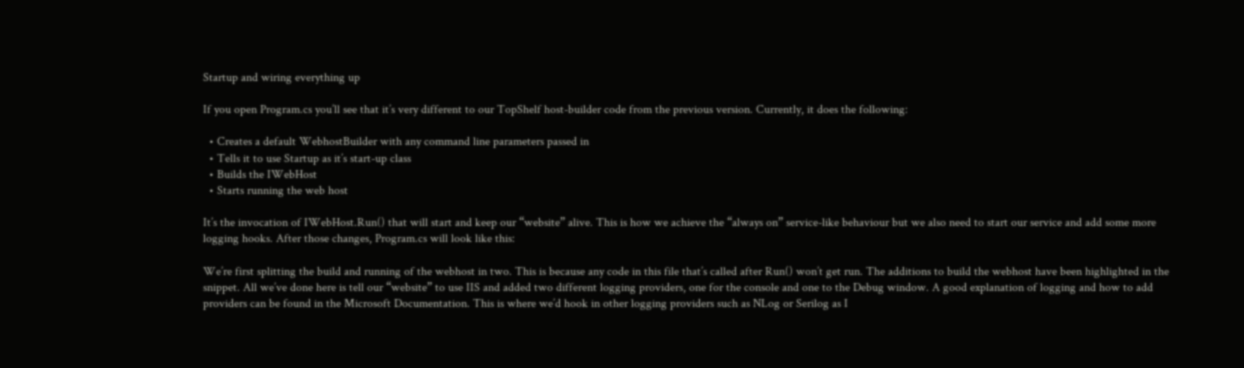Startup and wiring everything up

If you open Program.cs you’ll see that it’s very different to our TopShelf host-builder code from the previous version. Currently, it does the following:

  • Creates a default WebhostBuilder with any command line parameters passed in
  • Tells it to use Startup as it’s start-up class
  • Builds the IWebHost
  • Starts running the web host

It’s the invocation of IWebHost.Run() that will start and keep our “website” alive. This is how we achieve the “always on” service-like behaviour but we also need to start our service and add some more logging hooks. After those changes, Program.cs will look like this:

We’re first splitting the build and running of the webhost in two. This is because any code in this file that’s called after Run() won’t get run. The additions to build the webhost have been highlighted in the snippet. All we’ve done here is tell our “website” to use IIS and added two different logging providers, one for the console and one to the Debug window. A good explanation of logging and how to add providers can be found in the Microsoft Documentation. This is where we’d hook in other logging providers such as NLog or Serilog as I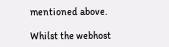mentioned above.

Whilst the webhost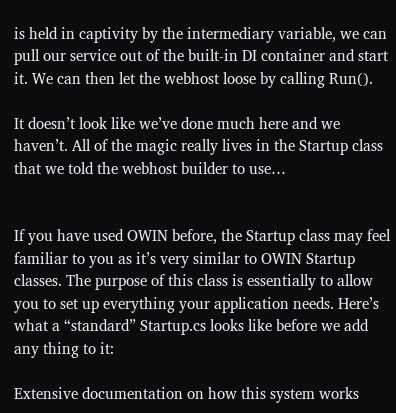is held in captivity by the intermediary variable, we can pull our service out of the built-in DI container and start it. We can then let the webhost loose by calling Run().

It doesn’t look like we’ve done much here and we haven’t. All of the magic really lives in the Startup class that we told the webhost builder to use…


If you have used OWIN before, the Startup class may feel familiar to you as it’s very similar to OWIN Startup classes. The purpose of this class is essentially to allow you to set up everything your application needs. Here’s what a “standard” Startup.cs looks like before we add any thing to it:

Extensive documentation on how this system works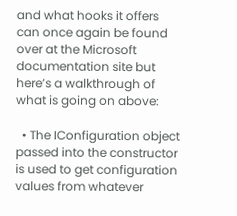and what hooks it offers can once again be found over at the Microsoft documentation site but here’s a walkthrough of what is going on above:

  • The IConfiguration object passed into the constructor is used to get configuration values from whatever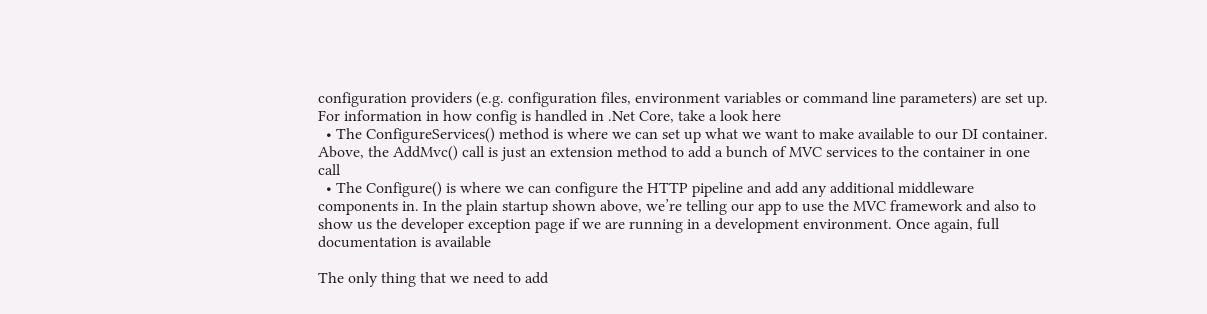configuration providers (e.g. configuration files, environment variables or command line parameters) are set up. For information in how config is handled in .Net Core, take a look here
  • The ConfigureServices() method is where we can set up what we want to make available to our DI container. Above, the AddMvc() call is just an extension method to add a bunch of MVC services to the container in one call
  • The Configure() is where we can configure the HTTP pipeline and add any additional middleware components in. In the plain startup shown above, we’re telling our app to use the MVC framework and also to show us the developer exception page if we are running in a development environment. Once again, full documentation is available

The only thing that we need to add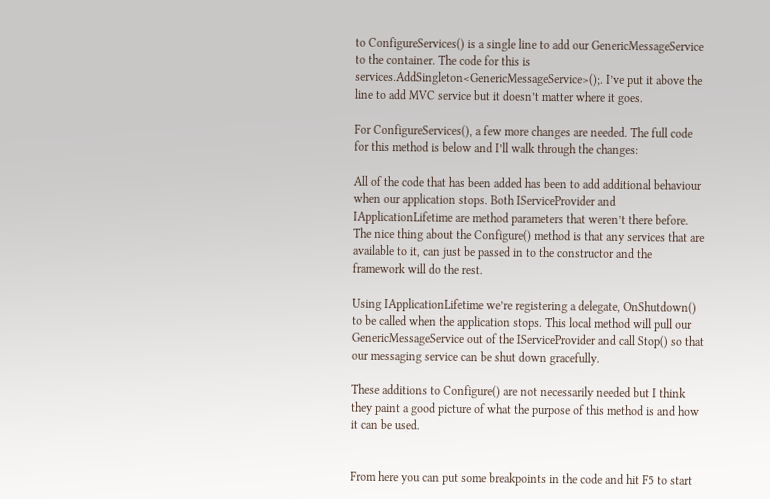to ConfigureServices() is a single line to add our GenericMessageService to the container. The code for this is services.AddSingleton<GenericMessageService>();. I’ve put it above the line to add MVC service but it doesn’t matter where it goes.

For ConfigureServices(), a few more changes are needed. The full code for this method is below and I’ll walk through the changes:

All of the code that has been added has been to add additional behaviour when our application stops. Both IServiceProvider and IApplicationLifetime are method parameters that weren’t there before. The nice thing about the Configure() method is that any services that are available to it, can just be passed in to the constructor and the framework will do the rest.

Using IApplicationLifetime we’re registering a delegate, OnShutdown() to be called when the application stops. This local method will pull our GenericMessageService out of the IServiceProvider and call Stop() so that our messaging service can be shut down gracefully.

These additions to Configure() are not necessarily needed but I think they paint a good picture of what the purpose of this method is and how it can be used.


From here you can put some breakpoints in the code and hit F5 to start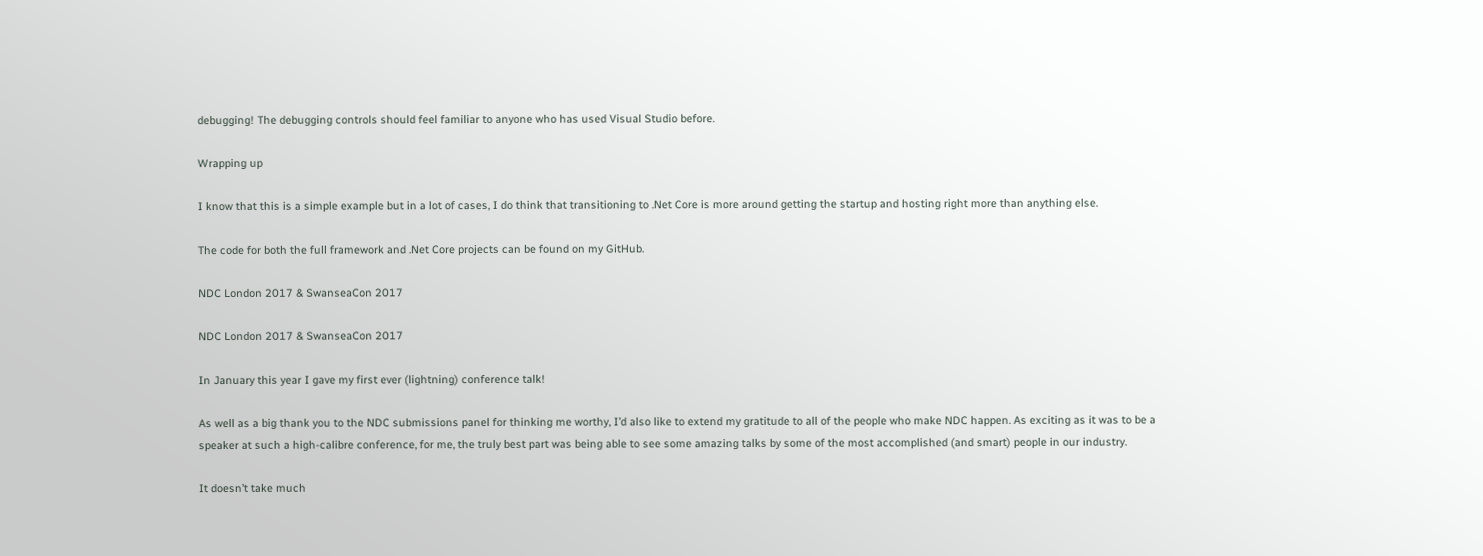debugging! The debugging controls should feel familiar to anyone who has used Visual Studio before.

Wrapping up

I know that this is a simple example but in a lot of cases, I do think that transitioning to .Net Core is more around getting the startup and hosting right more than anything else.

The code for both the full framework and .Net Core projects can be found on my GitHub.

NDC London 2017 & SwanseaCon 2017

NDC London 2017 & SwanseaCon 2017

In January this year I gave my first ever (lightning) conference talk!

As well as a big thank you to the NDC submissions panel for thinking me worthy, I’d also like to extend my gratitude to all of the people who make NDC happen. As exciting as it was to be a speaker at such a high-calibre conference, for me, the truly best part was being able to see some amazing talks by some of the most accomplished (and smart) people in our industry.

It doesn’t take much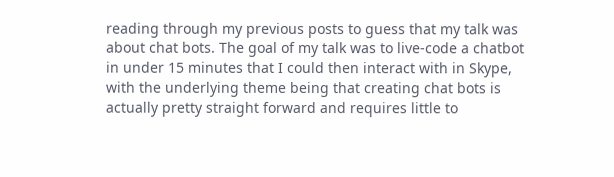reading through my previous posts to guess that my talk was about chat bots. The goal of my talk was to live-code a chatbot in under 15 minutes that I could then interact with in Skype, with the underlying theme being that creating chat bots is actually pretty straight forward and requires little to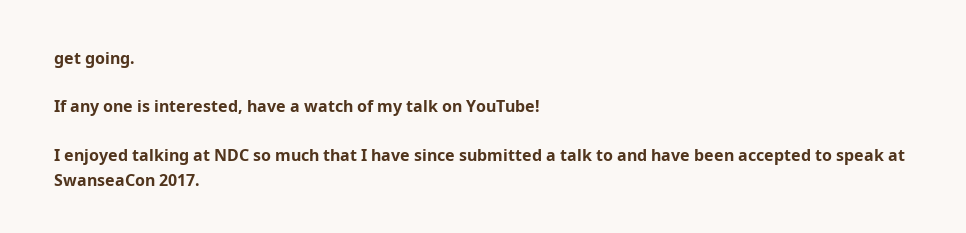get going.

If any one is interested, have a watch of my talk on YouTube!

I enjoyed talking at NDC so much that I have since submitted a talk to and have been accepted to speak at SwanseaCon 2017.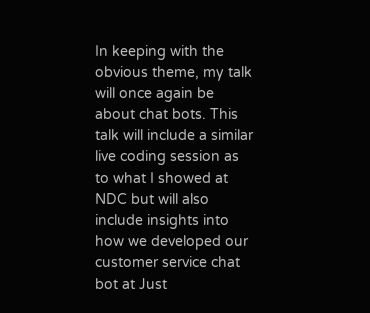In keeping with the obvious theme, my talk will once again be about chat bots. This talk will include a similar live coding session as to what I showed at NDC but will also include insights into how we developed our customer service chat bot at Just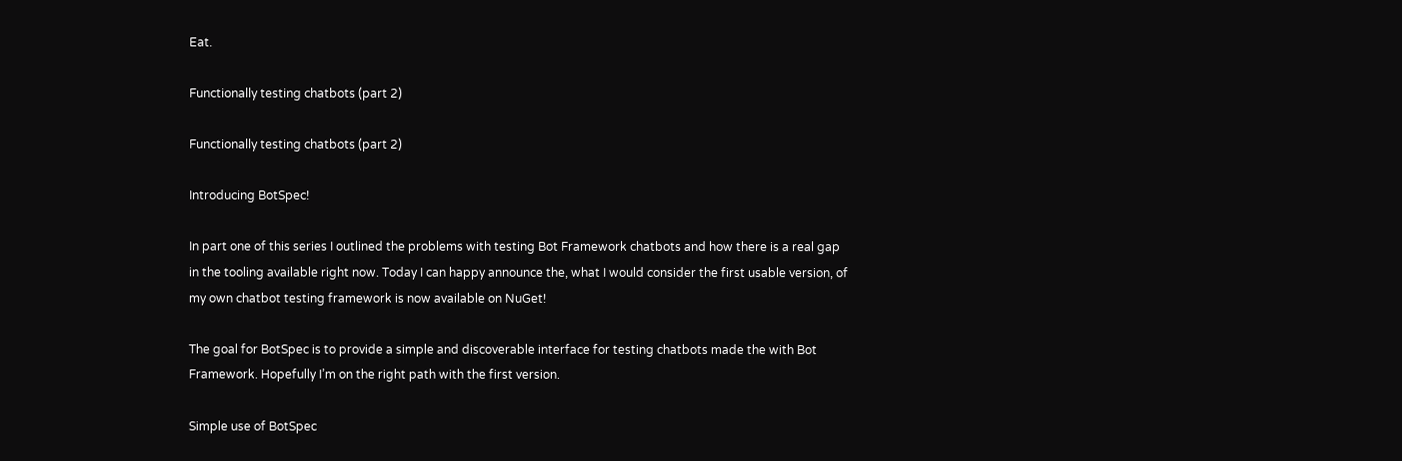Eat.

Functionally testing chatbots (part 2)

Functionally testing chatbots (part 2)

Introducing BotSpec!

In part one of this series I outlined the problems with testing Bot Framework chatbots and how there is a real gap in the tooling available right now. Today I can happy announce the, what I would consider the first usable version, of my own chatbot testing framework is now available on NuGet!

The goal for BotSpec is to provide a simple and discoverable interface for testing chatbots made the with Bot Framework. Hopefully I’m on the right path with the first version.

Simple use of BotSpec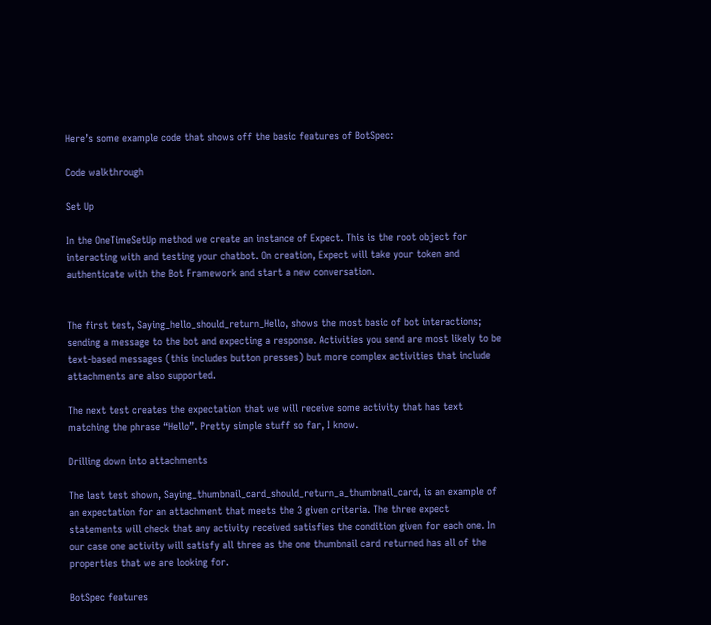Here’s some example code that shows off the basic features of BotSpec:

Code walkthrough

Set Up

In the OneTimeSetUp method we create an instance of Expect. This is the root object for interacting with and testing your chatbot. On creation, Expect will take your token and authenticate with the Bot Framework and start a new conversation.


The first test, Saying_hello_should_return_Hello, shows the most basic of bot interactions; sending a message to the bot and expecting a response. Activities you send are most likely to be text-based messages (this includes button presses) but more complex activities that include attachments are also supported.

The next test creates the expectation that we will receive some activity that has text matching the phrase “Hello”. Pretty simple stuff so far, I know.

Drilling down into attachments

The last test shown, Saying_thumbnail_card_should_return_a_thumbnail_card, is an example of an expectation for an attachment that meets the 3 given criteria. The three expect statements will check that any activity received satisfies the condition given for each one. In our case one activity will satisfy all three as the one thumbnail card returned has all of the properties that we are looking for.

BotSpec features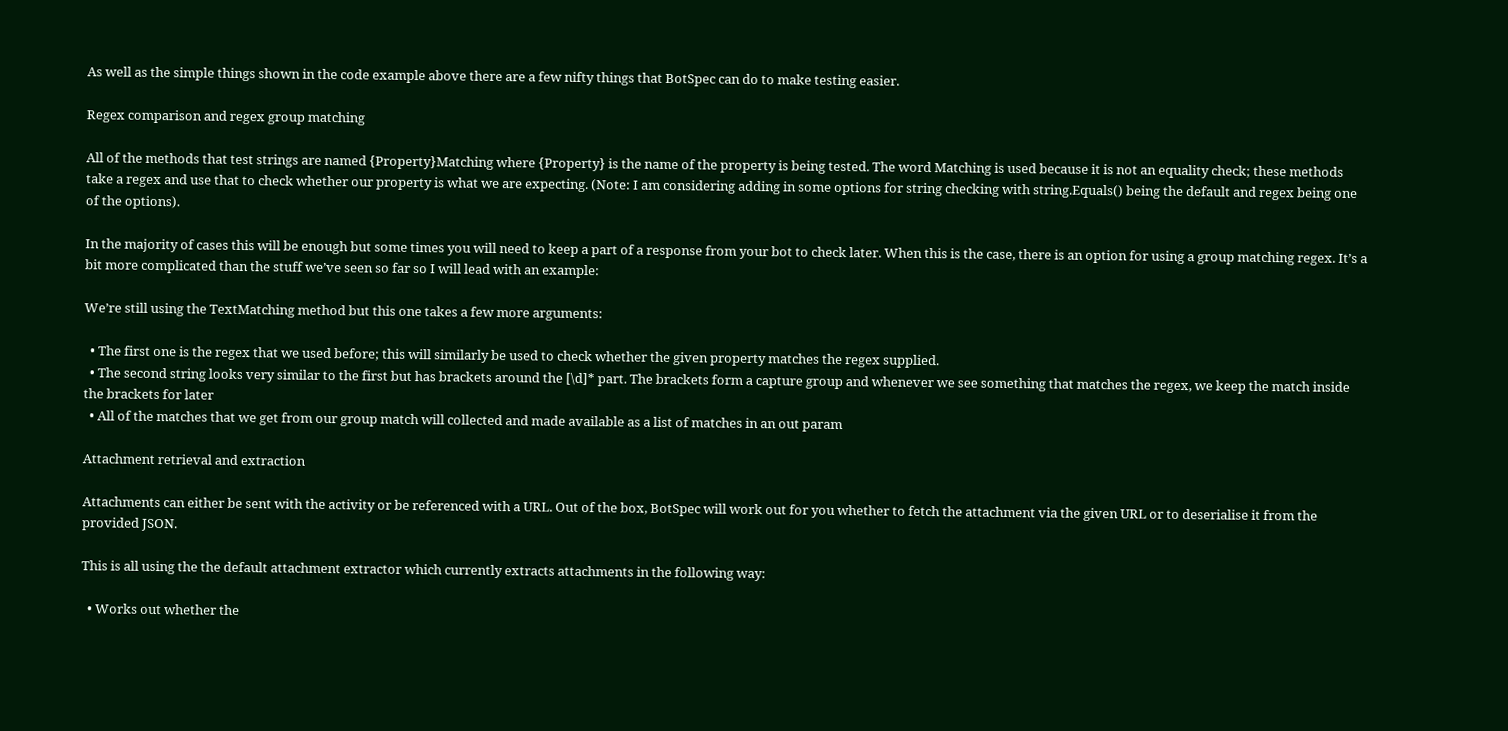As well as the simple things shown in the code example above there are a few nifty things that BotSpec can do to make testing easier.

Regex comparison and regex group matching

All of the methods that test strings are named {Property}Matching where {Property} is the name of the property is being tested. The word Matching is used because it is not an equality check; these methods take a regex and use that to check whether our property is what we are expecting. (Note: I am considering adding in some options for string checking with string.Equals() being the default and regex being one of the options).

In the majority of cases this will be enough but some times you will need to keep a part of a response from your bot to check later. When this is the case, there is an option for using a group matching regex. It’s a bit more complicated than the stuff we’ve seen so far so I will lead with an example:

We’re still using the TextMatching method but this one takes a few more arguments:

  • The first one is the regex that we used before; this will similarly be used to check whether the given property matches the regex supplied.
  • The second string looks very similar to the first but has brackets around the [\d]* part. The brackets form a capture group and whenever we see something that matches the regex, we keep the match inside the brackets for later
  • All of the matches that we get from our group match will collected and made available as a list of matches in an out param

Attachment retrieval and extraction

Attachments can either be sent with the activity or be referenced with a URL. Out of the box, BotSpec will work out for you whether to fetch the attachment via the given URL or to deserialise it from the provided JSON.

This is all using the the default attachment extractor which currently extracts attachments in the following way:

  • Works out whether the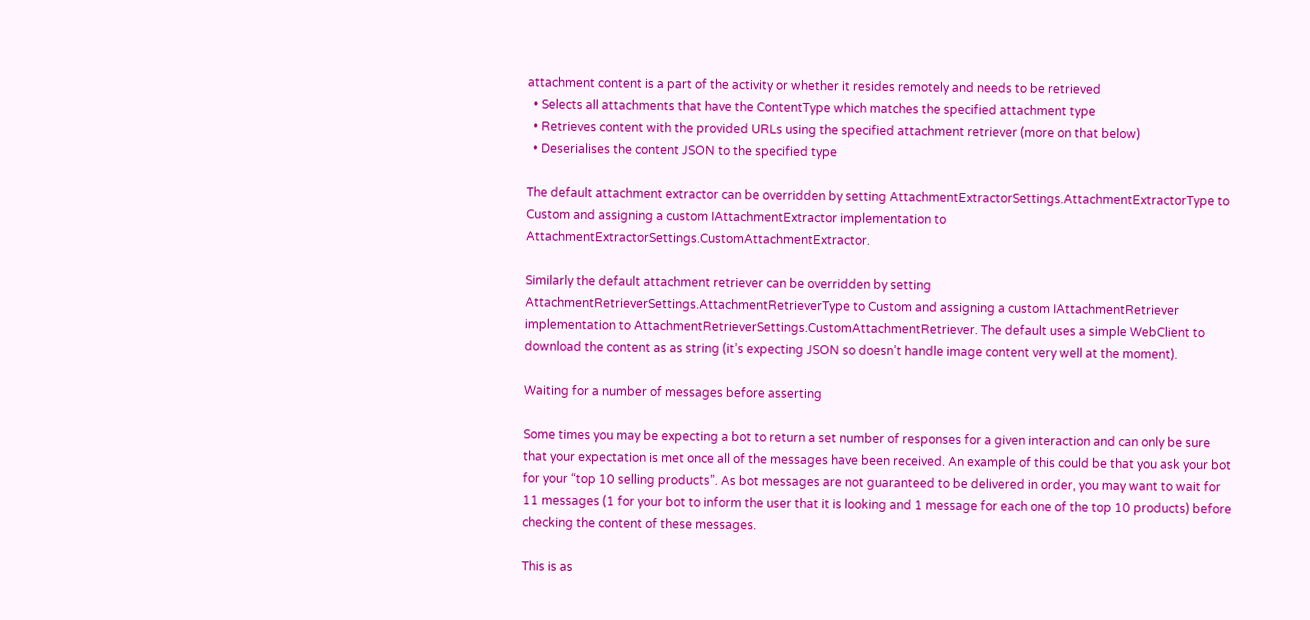attachment content is a part of the activity or whether it resides remotely and needs to be retrieved
  • Selects all attachments that have the ContentType which matches the specified attachment type
  • Retrieves content with the provided URLs using the specified attachment retriever (more on that below)
  • Deserialises the content JSON to the specified type

The default attachment extractor can be overridden by setting AttachmentExtractorSettings.AttachmentExtractorType to Custom and assigning a custom IAttachmentExtractor implementation to AttachmentExtractorSettings.CustomAttachmentExtractor.

Similarly the default attachment retriever can be overridden by setting AttachmentRetrieverSettings.AttachmentRetrieverType to Custom and assigning a custom IAttachmentRetriever implementation to AttachmentRetrieverSettings.CustomAttachmentRetriever. The default uses a simple WebClient to download the content as as string (it’s expecting JSON so doesn’t handle image content very well at the moment).

Waiting for a number of messages before asserting

Some times you may be expecting a bot to return a set number of responses for a given interaction and can only be sure that your expectation is met once all of the messages have been received. An example of this could be that you ask your bot for your “top 10 selling products”. As bot messages are not guaranteed to be delivered in order, you may want to wait for 11 messages (1 for your bot to inform the user that it is looking and 1 message for each one of the top 10 products) before checking the content of these messages.

This is as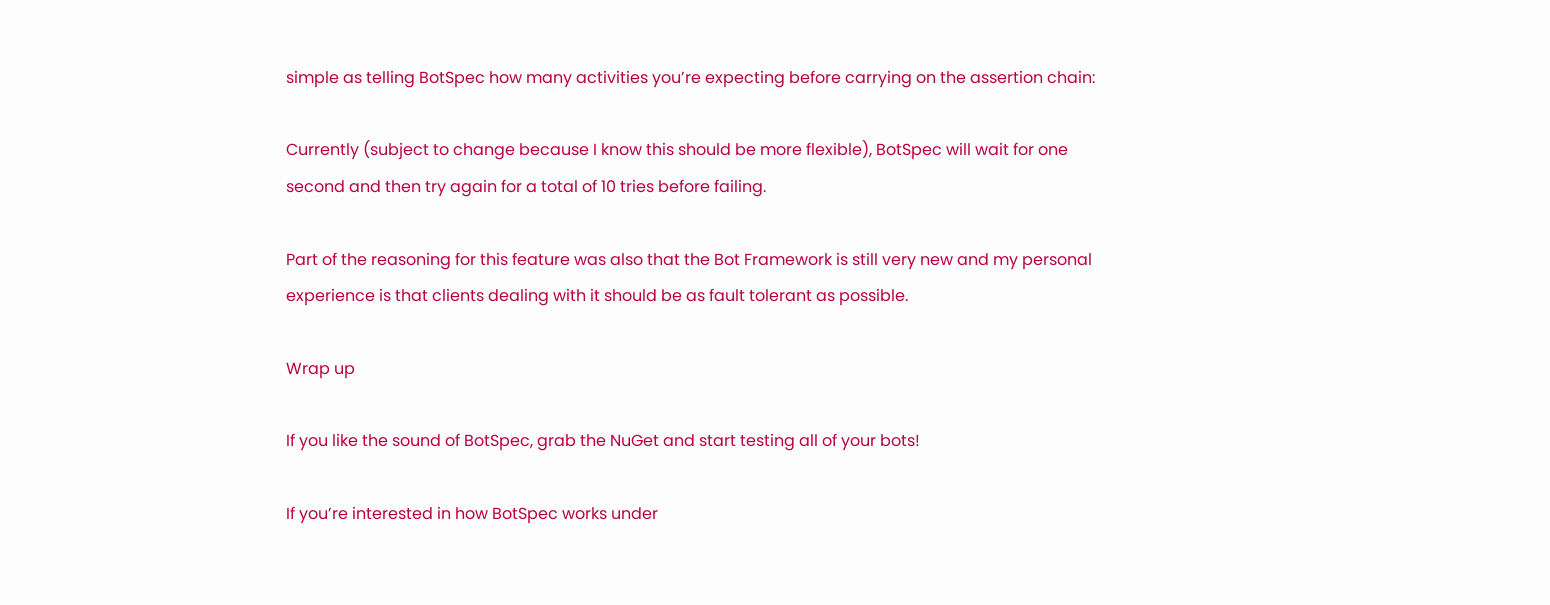simple as telling BotSpec how many activities you’re expecting before carrying on the assertion chain:

Currently (subject to change because I know this should be more flexible), BotSpec will wait for one second and then try again for a total of 10 tries before failing.

Part of the reasoning for this feature was also that the Bot Framework is still very new and my personal experience is that clients dealing with it should be as fault tolerant as possible.

Wrap up

If you like the sound of BotSpec, grab the NuGet and start testing all of your bots!

If you’re interested in how BotSpec works under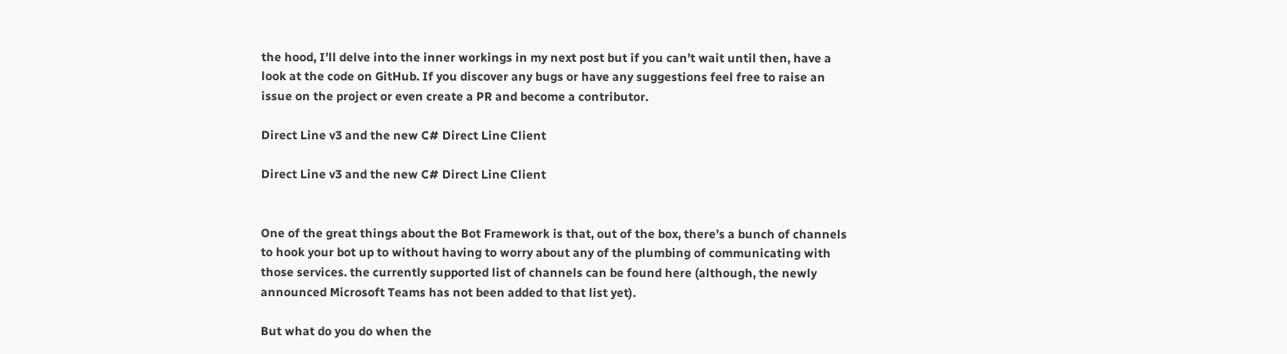the hood, I’ll delve into the inner workings in my next post but if you can’t wait until then, have a look at the code on GitHub. If you discover any bugs or have any suggestions feel free to raise an issue on the project or even create a PR and become a contributor.

Direct Line v3 and the new C# Direct Line Client

Direct Line v3 and the new C# Direct Line Client


One of the great things about the Bot Framework is that, out of the box, there’s a bunch of channels to hook your bot up to without having to worry about any of the plumbing of communicating with those services. the currently supported list of channels can be found here (although, the newly announced Microsoft Teams has not been added to that list yet).

But what do you do when the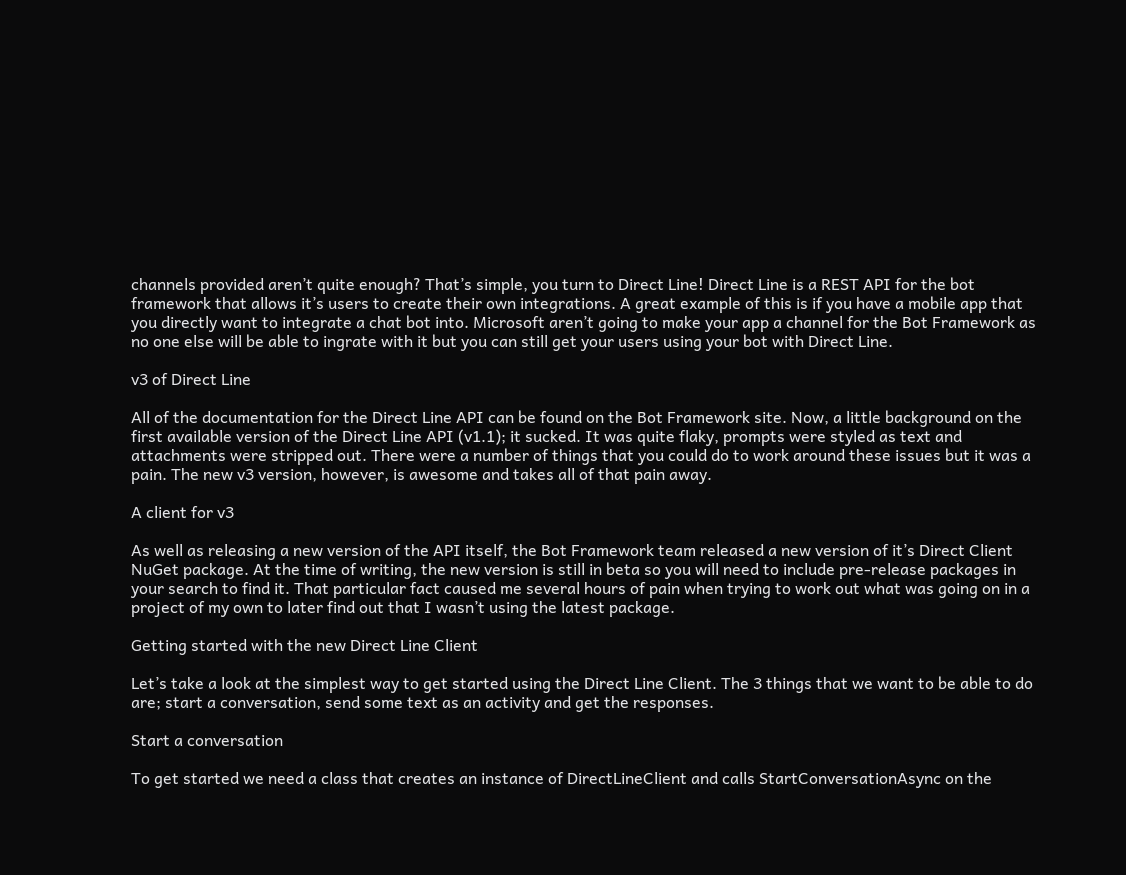channels provided aren’t quite enough? That’s simple, you turn to Direct Line! Direct Line is a REST API for the bot framework that allows it’s users to create their own integrations. A great example of this is if you have a mobile app that you directly want to integrate a chat bot into. Microsoft aren’t going to make your app a channel for the Bot Framework as no one else will be able to ingrate with it but you can still get your users using your bot with Direct Line.

v3 of Direct Line

All of the documentation for the Direct Line API can be found on the Bot Framework site. Now, a little background on the first available version of the Direct Line API (v1.1); it sucked. It was quite flaky, prompts were styled as text and attachments were stripped out. There were a number of things that you could do to work around these issues but it was a pain. The new v3 version, however, is awesome and takes all of that pain away.

A client for v3

As well as releasing a new version of the API itself, the Bot Framework team released a new version of it’s Direct Client NuGet package. At the time of writing, the new version is still in beta so you will need to include pre-release packages in your search to find it. That particular fact caused me several hours of pain when trying to work out what was going on in a project of my own to later find out that I wasn’t using the latest package.

Getting started with the new Direct Line Client

Let’s take a look at the simplest way to get started using the Direct Line Client. The 3 things that we want to be able to do are; start a conversation, send some text as an activity and get the responses.

Start a conversation

To get started we need a class that creates an instance of DirectLineClient and calls StartConversationAsync on the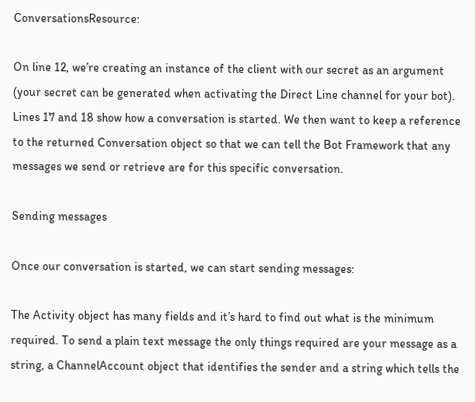ConversationsResource:

On line 12, we’re creating an instance of the client with our secret as an argument (your secret can be generated when activating the Direct Line channel for your bot). Lines 17 and 18 show how a conversation is started. We then want to keep a reference to the returned Conversation object so that we can tell the Bot Framework that any messages we send or retrieve are for this specific conversation.

Sending messages

Once our conversation is started, we can start sending messages:

The Activity object has many fields and it’s hard to find out what is the minimum required. To send a plain text message the only things required are your message as a string, a ChannelAccount object that identifies the sender and a string which tells the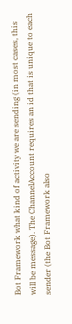Bot Framework what kind of activity we are sending (in most cases, this will be message). The ChannelAccount requires an id that is unique to each sender (the Bot Framework also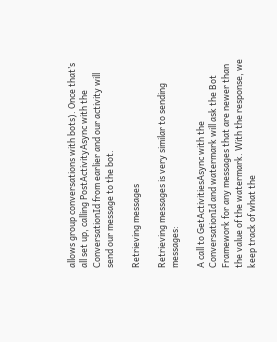allows group conversations with bots). Once that’s all set up, calling PostActivityAsync with the ConversationId from earlier and our activity will send our message to the bot.

Retrieving messages

Retrieving messages is very similar to sending messages:

A call to GetActivitiesAsync with the ConversationId and watermark will ask the Bot Framework for any messages that are newer than the value of the watermark. With the response, we keep track of what the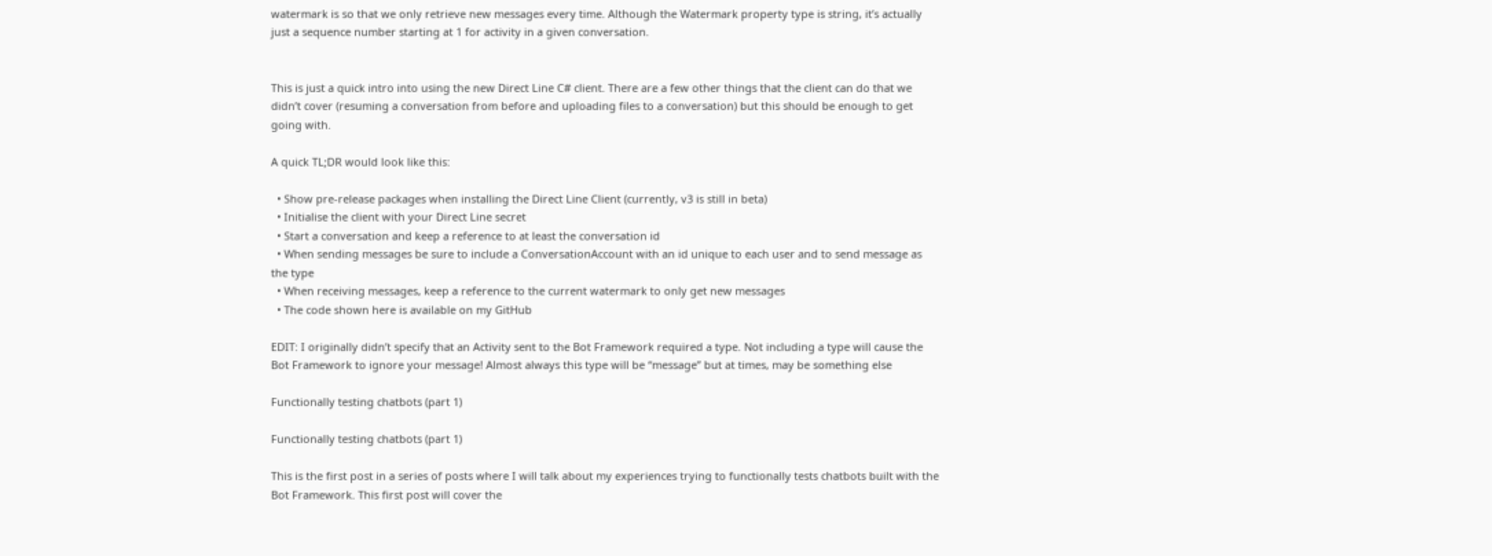watermark is so that we only retrieve new messages every time. Although the Watermark property type is string, it’s actually just a sequence number starting at 1 for activity in a given conversation.


This is just a quick intro into using the new Direct Line C# client. There are a few other things that the client can do that we didn’t cover (resuming a conversation from before and uploading files to a conversation) but this should be enough to get going with.

A quick TL;DR would look like this:

  • Show pre-release packages when installing the Direct Line Client (currently, v3 is still in beta)
  • Initialise the client with your Direct Line secret
  • Start a conversation and keep a reference to at least the conversation id
  • When sending messages be sure to include a ConversationAccount with an id unique to each user and to send message as the type
  • When receiving messages, keep a reference to the current watermark to only get new messages
  • The code shown here is available on my GitHub

EDIT: I originally didn’t specify that an Activity sent to the Bot Framework required a type. Not including a type will cause the Bot Framework to ignore your message! Almost always this type will be “message” but at times, may be something else

Functionally testing chatbots (part 1)

Functionally testing chatbots (part 1)

This is the first post in a series of posts where I will talk about my experiences trying to functionally tests chatbots built with the Bot Framework. This first post will cover the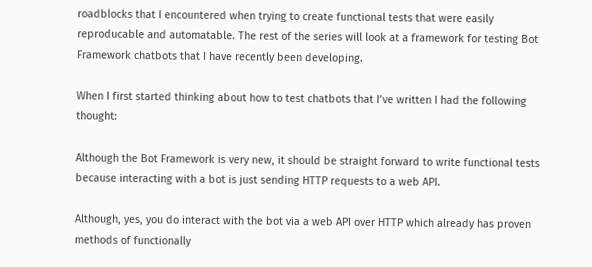roadblocks that I encountered when trying to create functional tests that were easily reproducable and automatable. The rest of the series will look at a framework for testing Bot Framework chatbots that I have recently been developing.

When I first started thinking about how to test chatbots that I’ve written I had the following thought:

Although the Bot Framework is very new, it should be straight forward to write functional tests because interacting with a bot is just sending HTTP requests to a web API.

Although, yes, you do interact with the bot via a web API over HTTP which already has proven methods of functionally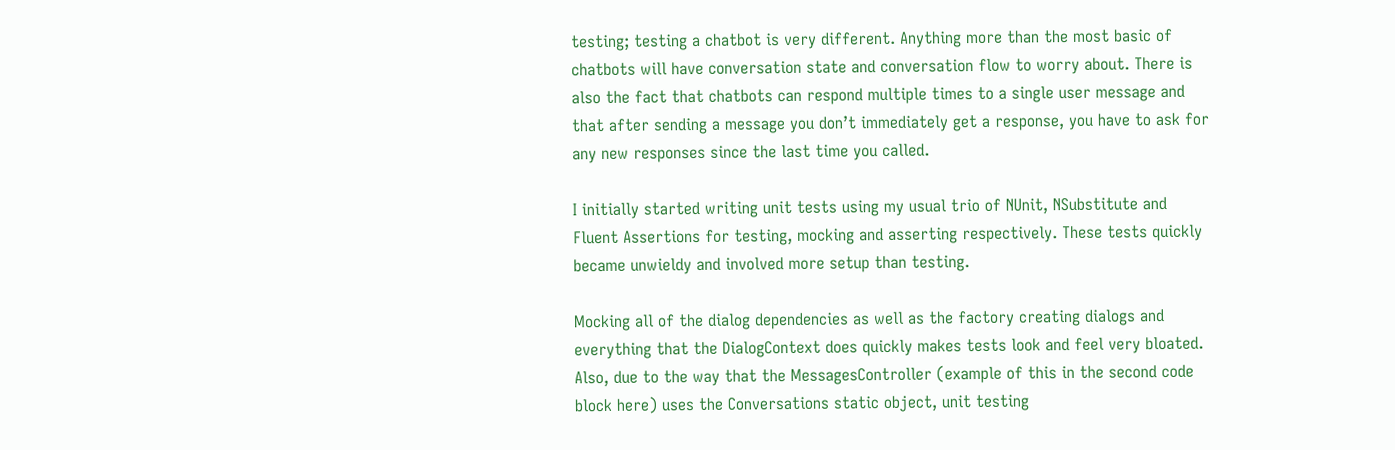testing; testing a chatbot is very different. Anything more than the most basic of chatbots will have conversation state and conversation flow to worry about. There is also the fact that chatbots can respond multiple times to a single user message and that after sending a message you don’t immediately get a response, you have to ask for any new responses since the last time you called.

I initially started writing unit tests using my usual trio of NUnit, NSubstitute and Fluent Assertions for testing, mocking and asserting respectively. These tests quickly became unwieldy and involved more setup than testing.

Mocking all of the dialog dependencies as well as the factory creating dialogs and everything that the DialogContext does quickly makes tests look and feel very bloated. Also, due to the way that the MessagesController (example of this in the second code block here) uses the Conversations static object, unit testing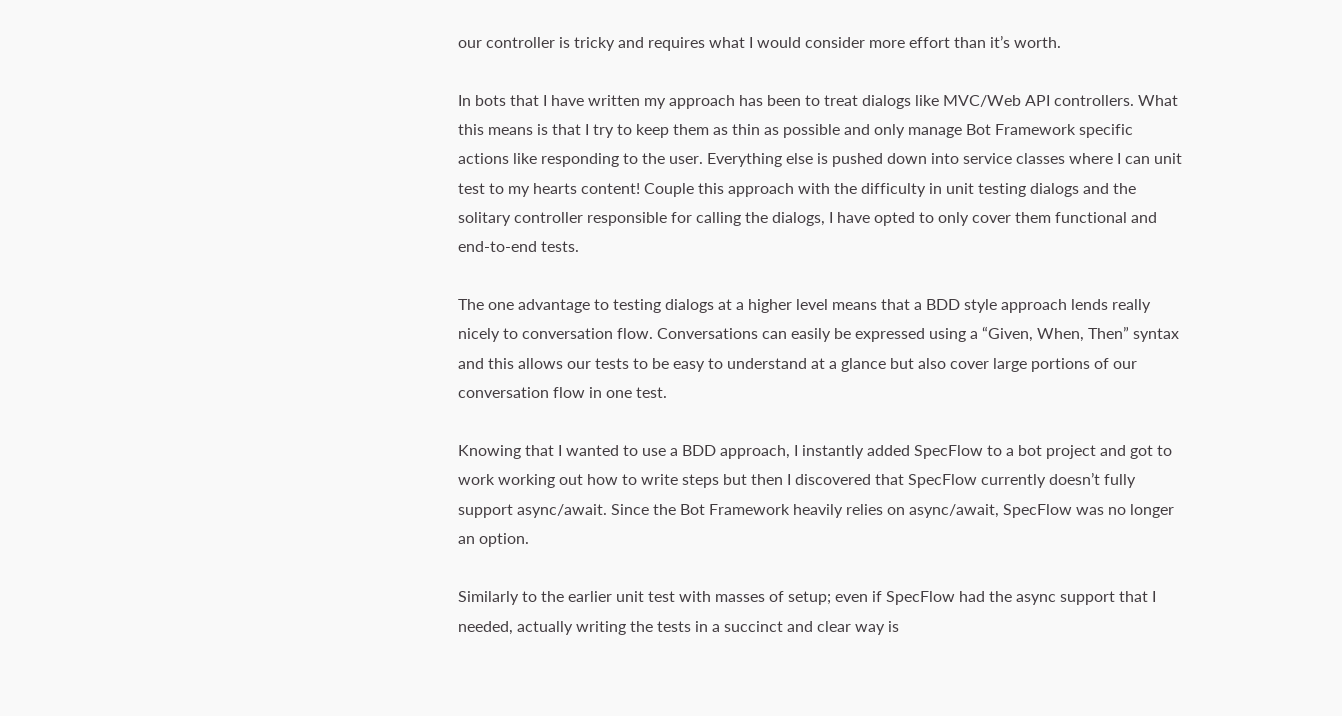our controller is tricky and requires what I would consider more effort than it’s worth.

In bots that I have written my approach has been to treat dialogs like MVC/Web API controllers. What this means is that I try to keep them as thin as possible and only manage Bot Framework specific actions like responding to the user. Everything else is pushed down into service classes where I can unit test to my hearts content! Couple this approach with the difficulty in unit testing dialogs and the solitary controller responsible for calling the dialogs, I have opted to only cover them functional and end-to-end tests.

The one advantage to testing dialogs at a higher level means that a BDD style approach lends really nicely to conversation flow. Conversations can easily be expressed using a “Given, When, Then” syntax and this allows our tests to be easy to understand at a glance but also cover large portions of our conversation flow in one test.

Knowing that I wanted to use a BDD approach, I instantly added SpecFlow to a bot project and got to work working out how to write steps but then I discovered that SpecFlow currently doesn’t fully support async/await. Since the Bot Framework heavily relies on async/await, SpecFlow was no longer an option.

Similarly to the earlier unit test with masses of setup; even if SpecFlow had the async support that I needed, actually writing the tests in a succinct and clear way is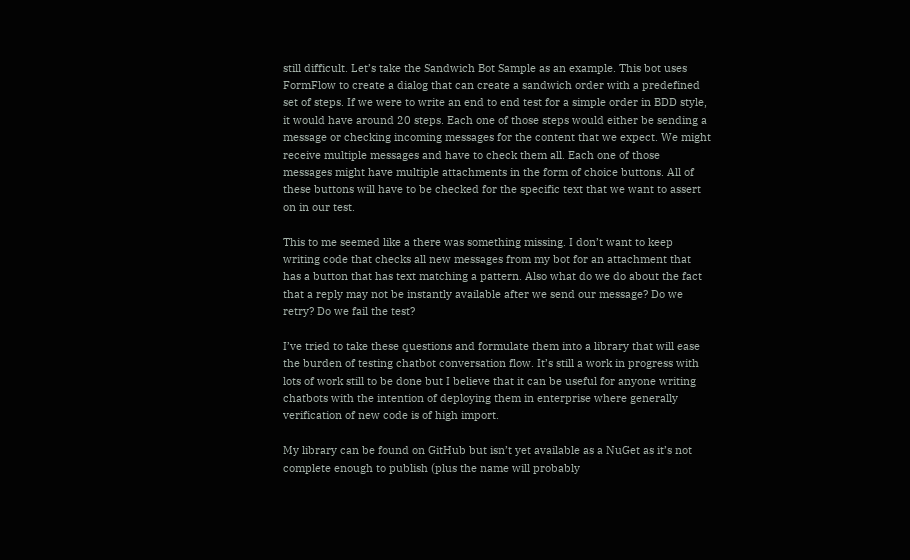still difficult. Let’s take the Sandwich Bot Sample as an example. This bot uses FormFlow to create a dialog that can create a sandwich order with a predefined set of steps. If we were to write an end to end test for a simple order in BDD style, it would have around 20 steps. Each one of those steps would either be sending a message or checking incoming messages for the content that we expect. We might receive multiple messages and have to check them all. Each one of those messages might have multiple attachments in the form of choice buttons. All of these buttons will have to be checked for the specific text that we want to assert on in our test.

This to me seemed like a there was something missing. I don’t want to keep writing code that checks all new messages from my bot for an attachment that has a button that has text matching a pattern. Also what do we do about the fact that a reply may not be instantly available after we send our message? Do we retry? Do we fail the test?

I’ve tried to take these questions and formulate them into a library that will ease the burden of testing chatbot conversation flow. It’s still a work in progress with lots of work still to be done but I believe that it can be useful for anyone writing chatbots with the intention of deploying them in enterprise where generally verification of new code is of high import.

My library can be found on GitHub but isn’t yet available as a NuGet as it’s not complete enough to publish (plus the name will probably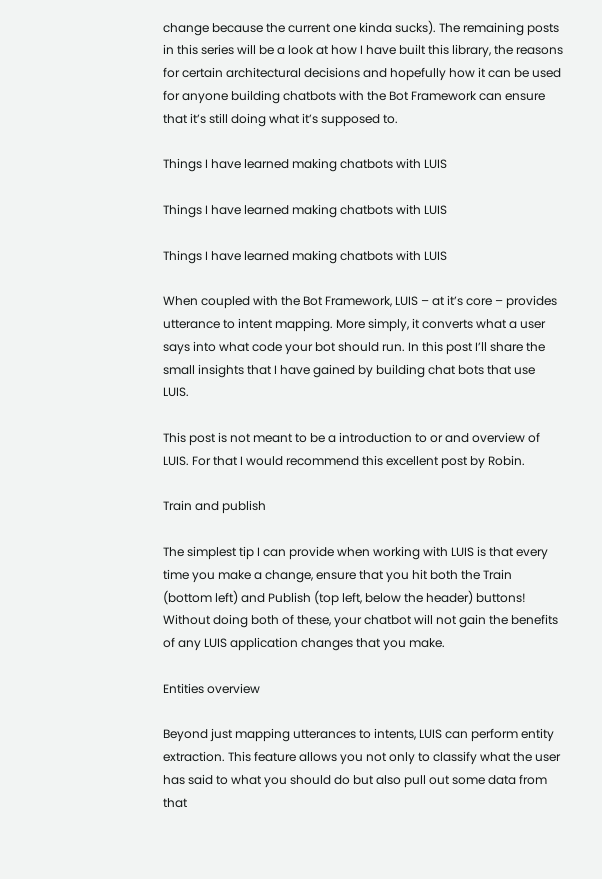change because the current one kinda sucks). The remaining posts in this series will be a look at how I have built this library, the reasons for certain architectural decisions and hopefully how it can be used for anyone building chatbots with the Bot Framework can ensure that it’s still doing what it’s supposed to.

Things I have learned making chatbots with LUIS

Things I have learned making chatbots with LUIS

Things I have learned making chatbots with LUIS

When coupled with the Bot Framework, LUIS – at it’s core – provides utterance to intent mapping. More simply, it converts what a user says into what code your bot should run. In this post I’ll share the small insights that I have gained by building chat bots that use LUIS.

This post is not meant to be a introduction to or and overview of LUIS. For that I would recommend this excellent post by Robin.

Train and publish

The simplest tip I can provide when working with LUIS is that every time you make a change, ensure that you hit both the Train (bottom left) and Publish (top left, below the header) buttons! Without doing both of these, your chatbot will not gain the benefits of any LUIS application changes that you make.

Entities overview

Beyond just mapping utterances to intents, LUIS can perform entity extraction. This feature allows you not only to classify what the user has said to what you should do but also pull out some data from that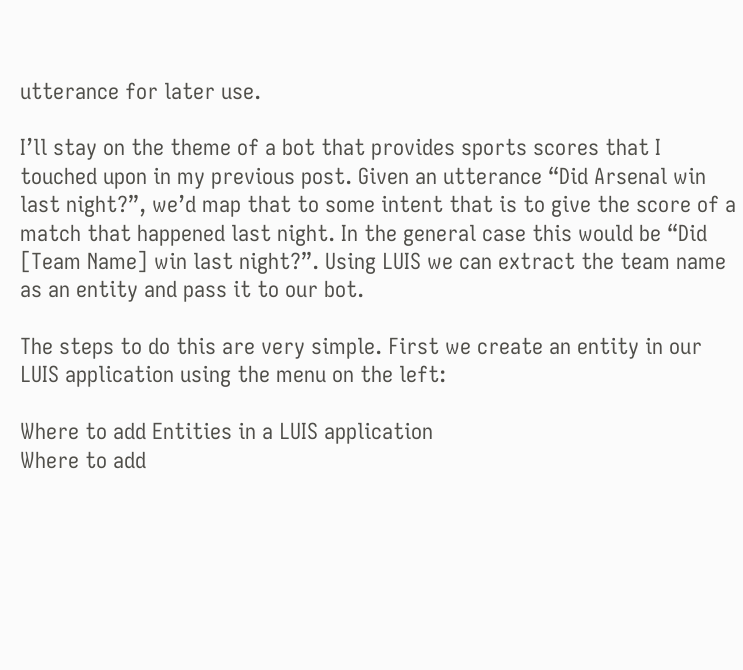utterance for later use.

I’ll stay on the theme of a bot that provides sports scores that I touched upon in my previous post. Given an utterance “Did Arsenal win last night?”, we’d map that to some intent that is to give the score of a match that happened last night. In the general case this would be “Did [Team Name] win last night?”. Using LUIS we can extract the team name as an entity and pass it to our bot.

The steps to do this are very simple. First we create an entity in our LUIS application using the menu on the left:

Where to add Entities in a LUIS application
Where to add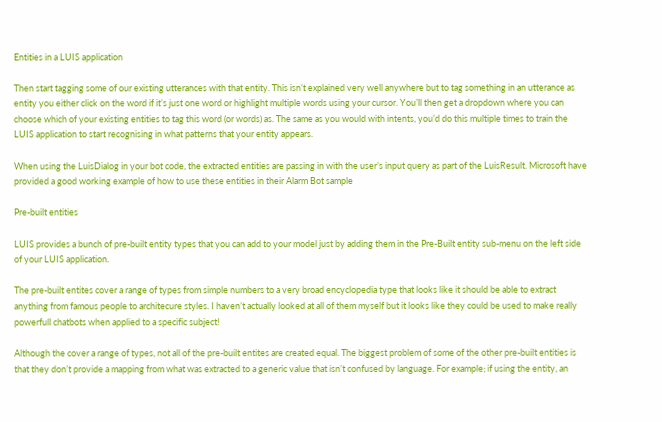Entities in a LUIS application

Then start tagging some of our existing utterances with that entity. This isn’t explained very well anywhere but to tag something in an utterance as entity you either click on the word if it’s just one word or highlight multiple words using your cursor. You’ll then get a dropdown where you can choose which of your existing entities to tag this word (or words) as. The same as you would with intents, you’d do this multiple times to train the LUIS application to start recognising in what patterns that your entity appears.

When using the LuisDialog in your bot code, the extracted entities are passing in with the user’s input query as part of the LuisResult. Microsoft have provided a good working example of how to use these entities in their Alarm Bot sample

Pre-built entities

LUIS provides a bunch of pre-built entity types that you can add to your model just by adding them in the Pre-Built entity sub-menu on the left side of your LUIS application.

The pre-built entites cover a range of types from simple numbers to a very broad encyclopedia type that looks like it should be able to extract anything from famous people to architecure styles. I haven’t actually looked at all of them myself but it looks like they could be used to make really powerfull chatbots when applied to a specific subject!

Although the cover a range of types, not all of the pre-built entites are created equal. The biggest problem of some of the other pre-built entities is that they don’t provide a mapping from what was extracted to a generic value that isn’t confused by language. For example; if using the entity, an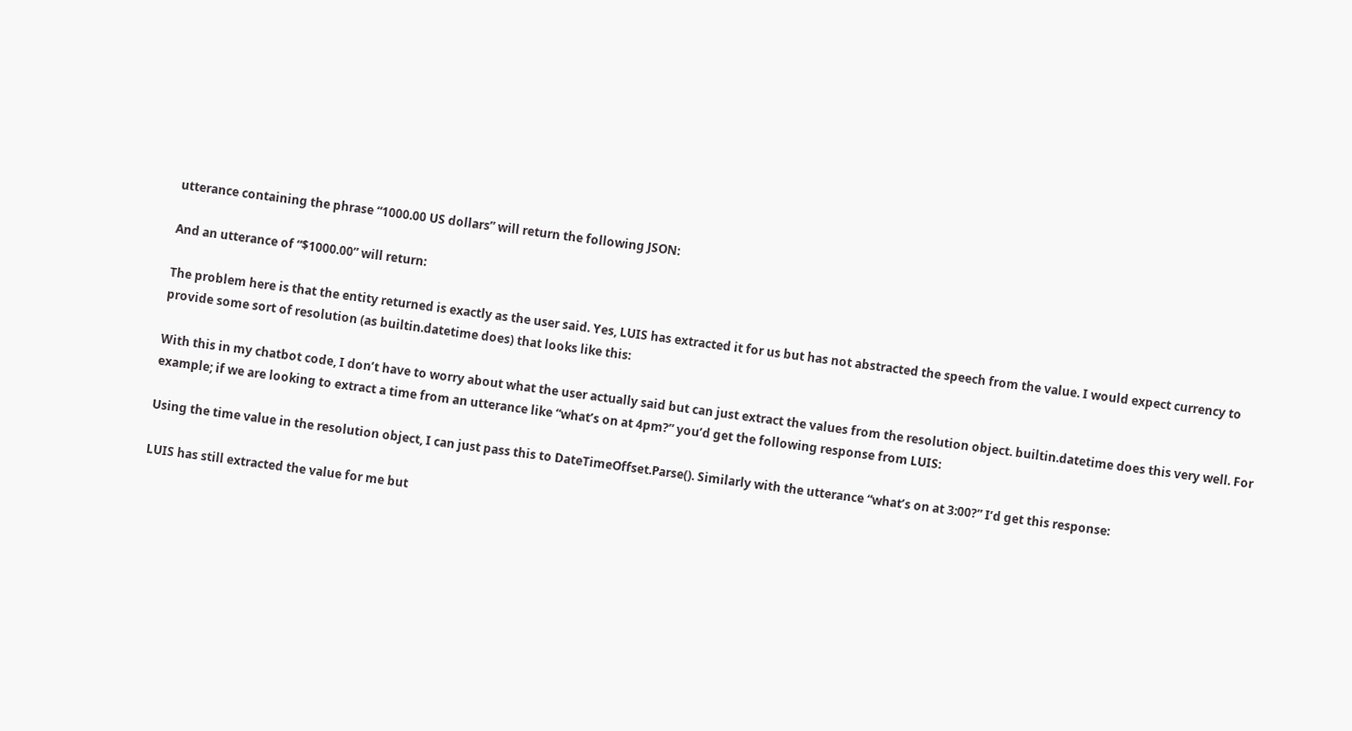utterance containing the phrase “1000.00 US dollars” will return the following JSON:

And an utterance of “$1000.00” will return:

The problem here is that the entity returned is exactly as the user said. Yes, LUIS has extracted it for us but has not abstracted the speech from the value. I would expect currency to provide some sort of resolution (as builtin.datetime does) that looks like this:

With this in my chatbot code, I don’t have to worry about what the user actually said but can just extract the values from the resolution object. builtin.datetime does this very well. For example; if we are looking to extract a time from an utterance like “what’s on at 4pm?” you’d get the following response from LUIS:

Using the time value in the resolution object, I can just pass this to DateTimeOffset.Parse(). Similarly with the utterance “what’s on at 3:00?” I’d get this response:

LUIS has still extracted the value for me but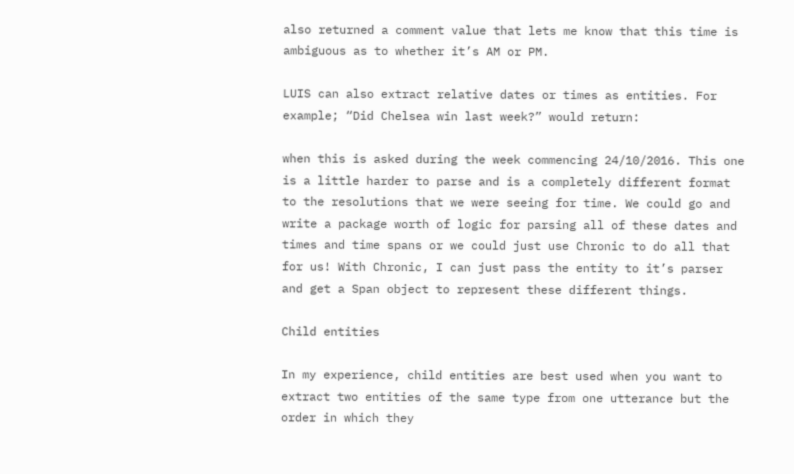also returned a comment value that lets me know that this time is ambiguous as to whether it’s AM or PM.

LUIS can also extract relative dates or times as entities. For example; “Did Chelsea win last week?” would return:

when this is asked during the week commencing 24/10/2016. This one is a little harder to parse and is a completely different format to the resolutions that we were seeing for time. We could go and write a package worth of logic for parsing all of these dates and times and time spans or we could just use Chronic to do all that for us! With Chronic, I can just pass the entity to it’s parser and get a Span object to represent these different things.

Child entities

In my experience, child entities are best used when you want to extract two entities of the same type from one utterance but the order in which they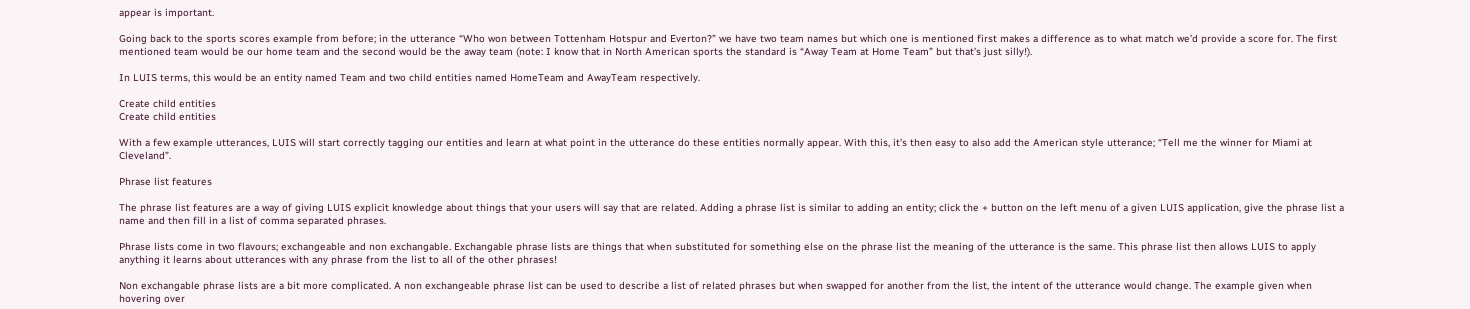appear is important.

Going back to the sports scores example from before; in the utterance “Who won between Tottenham Hotspur and Everton?” we have two team names but which one is mentioned first makes a difference as to what match we’d provide a score for. The first mentioned team would be our home team and the second would be the away team (note: I know that in North American sports the standard is “Away Team at Home Team” but that’s just silly!).

In LUIS terms, this would be an entity named Team and two child entities named HomeTeam and AwayTeam respectively.

Create child entities
Create child entities

With a few example utterances, LUIS will start correctly tagging our entities and learn at what point in the utterance do these entities normally appear. With this, it’s then easy to also add the American style utterance; “Tell me the winner for Miami at Cleveland”.

Phrase list features

The phrase list features are a way of giving LUIS explicit knowledge about things that your users will say that are related. Adding a phrase list is similar to adding an entity; click the + button on the left menu of a given LUIS application, give the phrase list a name and then fill in a list of comma separated phrases.

Phrase lists come in two flavours; exchangeable and non exchangable. Exchangable phrase lists are things that when substituted for something else on the phrase list the meaning of the utterance is the same. This phrase list then allows LUIS to apply anything it learns about utterances with any phrase from the list to all of the other phrases!

Non exchangable phrase lists are a bit more complicated. A non exchangeable phrase list can be used to describe a list of related phrases but when swapped for another from the list, the intent of the utterance would change. The example given when hovering over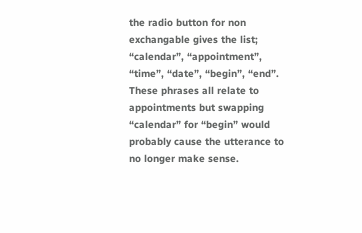the radio button for non exchangable gives the list; “calendar”, “appointment”, “time”, “date”, “begin”, “end”. These phrases all relate to appointments but swapping “calendar” for “begin” would probably cause the utterance to no longer make sense.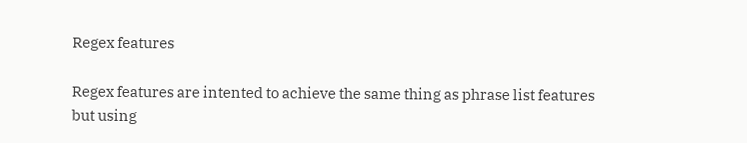Regex features

Regex features are intented to achieve the same thing as phrase list features but using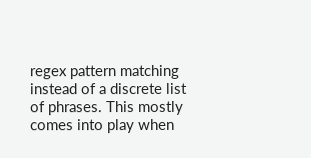regex pattern matching instead of a discrete list of phrases. This mostly comes into play when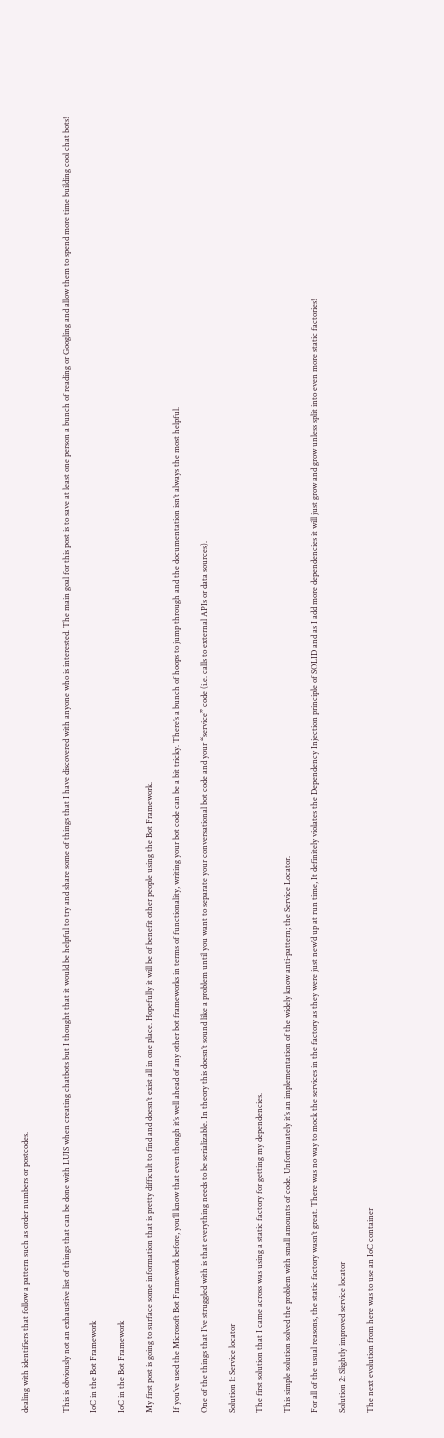dealing with identifiers that follow a pattern such as order numbers or postcodes.


This is obviously not an exhaustive list of things that can be done with LUIS when creating chatbots but I thought that it would be helpful to try and share some of things that I have discovered with anyone who is interested. The main goal for this post is to save at least one person a bunch of reading or Googling and allow them to spend more time building cool chat bots!

IoC in the Bot Framework

IoC in the Bot Framework

My first post is going to surface some information that is pretty difficult to find and doesn’t exist all in one place. Hopefully it will be of benefit other people using the Bot Framework.

If you’ve used the Microsoft Bot Framework before, you’ll know that even though it’s well ahead of any other bot frameworks in terms of functionality, writing your bot code can be a bit tricky. There’s a bunch of hoops to jump through and the documentation isn’t always the most helpful.

One of the things that I’ve struggled with is that everything needs to be serializable. In theory this doesn’t sound like a problem until you want to separate your conversational bot code and your “service” code (i.e. calls to external APIs or data sources).

Solution 1: Service locator

The first solution that I came across was using a static factory for getting my dependencies.

This simple solution solved the problem with small amounts of code. Unfortunately it’s an implementation of the widely know anti-pattern; the Service Locator.

For all of the usual reasons, the static factory wasn’t great. There was no way to mock the services in the factory as they were just new’d up at run time, It definitely violates the Dependency Injection principle of SOLID and as I add more dependencies it will just grow and grow unless split into even more static factories!

Solution 2: Slightly improved service locator

The next evolution from here was to use an IoC container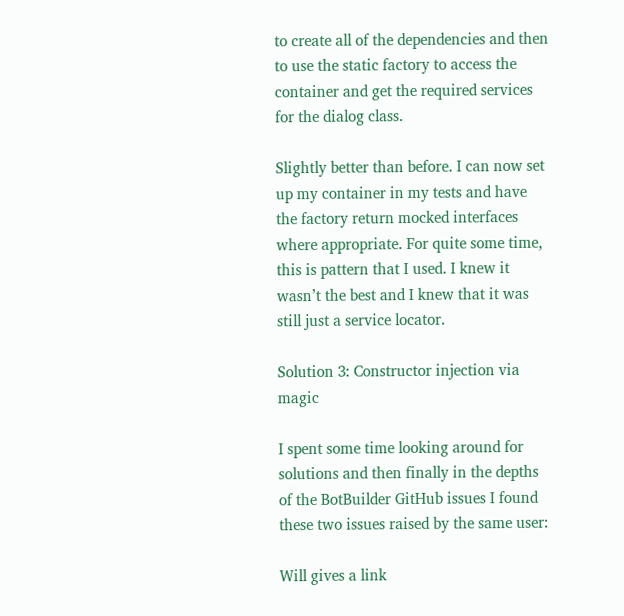to create all of the dependencies and then to use the static factory to access the container and get the required services for the dialog class.

Slightly better than before. I can now set up my container in my tests and have the factory return mocked interfaces where appropriate. For quite some time, this is pattern that I used. I knew it wasn’t the best and I knew that it was still just a service locator.

Solution 3: Constructor injection via magic

I spent some time looking around for solutions and then finally in the depths of the BotBuilder GitHub issues I found these two issues raised by the same user:

Will gives a link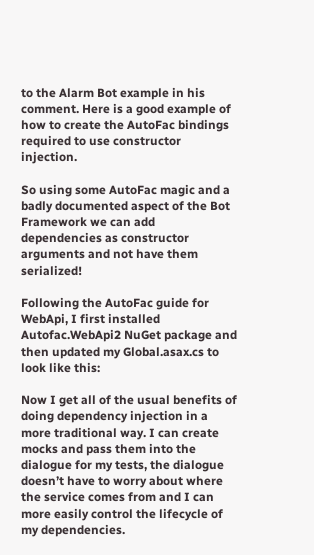to the Alarm Bot example in his comment. Here is a good example of how to create the AutoFac bindings required to use constructor injection.

So using some AutoFac magic and a badly documented aspect of the Bot Framework we can add dependencies as constructor arguments and not have them serialized!

Following the AutoFac guide for WebApi, I first installed Autofac.WebApi2 NuGet package and then updated my Global.asax.cs to look like this:

Now I get all of the usual benefits of doing dependency injection in a more traditional way. I can create mocks and pass them into the dialogue for my tests, the dialogue doesn’t have to worry about where the service comes from and I can more easily control the lifecycle of my dependencies.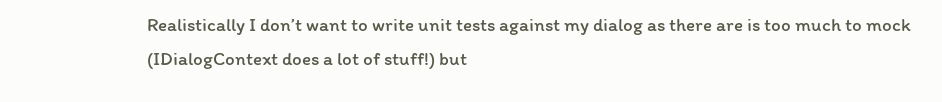Realistically I don’t want to write unit tests against my dialog as there are is too much to mock (IDialogContext does a lot of stuff!) but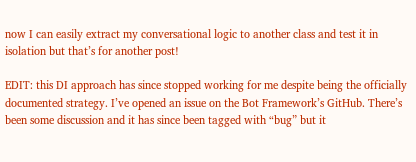now I can easily extract my conversational logic to another class and test it in isolation but that’s for another post!

EDIT: this DI approach has since stopped working for me despite being the officially documented strategy. I’ve opened an issue on the Bot Framework’s GitHub. There’s been some discussion and it has since been tagged with “bug” but it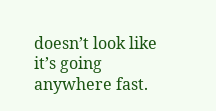doesn’t look like it’s going anywhere fast.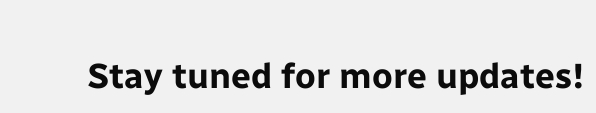Stay tuned for more updates!